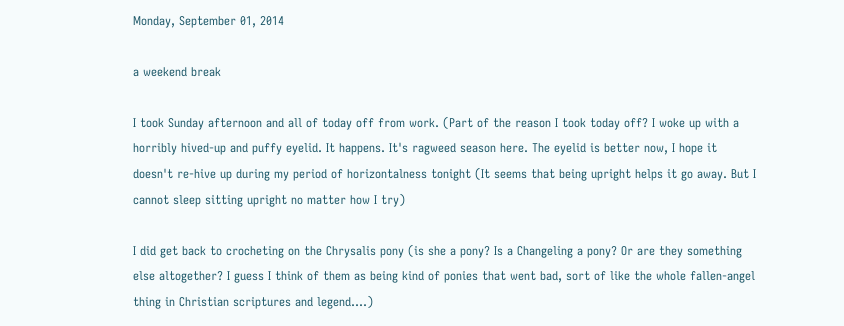Monday, September 01, 2014

a weekend break

I took Sunday afternoon and all of today off from work. (Part of the reason I took today off? I woke up with a horribly hived-up and puffy eyelid. It happens. It's ragweed season here. The eyelid is better now, I hope it doesn't re-hive up during my period of horizontalness tonight (It seems that being upright helps it go away. But I cannot sleep sitting upright no matter how I try)

I did get back to crocheting on the Chrysalis pony (is she a pony? Is a Changeling a pony? Or are they something else altogether? I guess I think of them as being kind of ponies that went bad, sort of like the whole fallen-angel thing in Christian scriptures and legend....)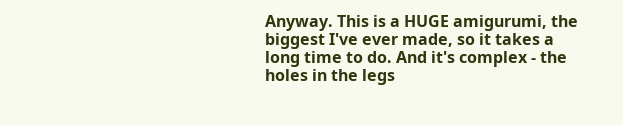Anyway. This is a HUGE amigurumi, the biggest I've ever made, so it takes a long time to do. And it's complex - the holes in the legs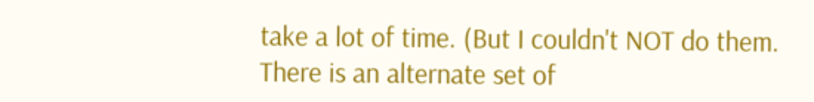take a lot of time. (But I couldn't NOT do them. There is an alternate set of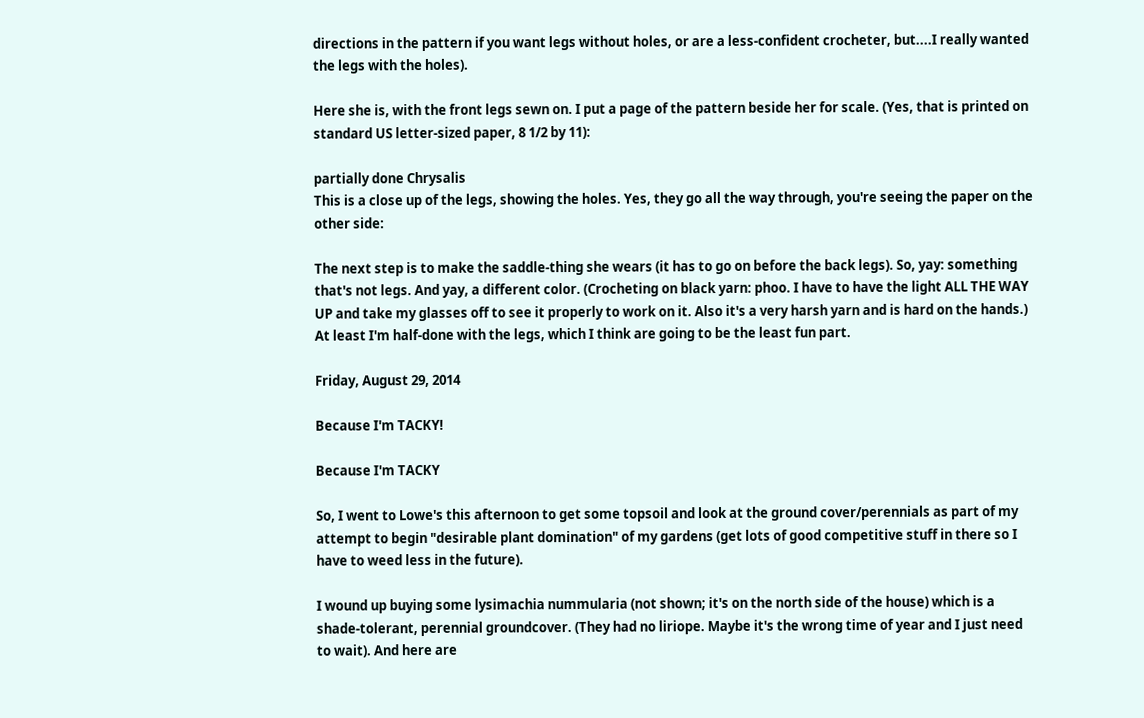directions in the pattern if you want legs without holes, or are a less-confident crocheter, but....I really wanted the legs with the holes).

Here she is, with the front legs sewn on. I put a page of the pattern beside her for scale. (Yes, that is printed on standard US letter-sized paper, 8 1/2 by 11):

partially done Chrysalis
This is a close up of the legs, showing the holes. Yes, they go all the way through, you're seeing the paper on the other side:

The next step is to make the saddle-thing she wears (it has to go on before the back legs). So, yay: something that's not legs. And yay, a different color. (Crocheting on black yarn: phoo. I have to have the light ALL THE WAY UP and take my glasses off to see it properly to work on it. Also it's a very harsh yarn and is hard on the hands.) At least I'm half-done with the legs, which I think are going to be the least fun part.

Friday, August 29, 2014

Because I'm TACKY!

Because I'm TACKY

So, I went to Lowe's this afternoon to get some topsoil and look at the ground cover/perennials as part of my attempt to begin "desirable plant domination" of my gardens (get lots of good competitive stuff in there so I have to weed less in the future).

I wound up buying some lysimachia nummularia (not shown; it's on the north side of the house) which is a shade-tolerant, perennial groundcover. (They had no liriope. Maybe it's the wrong time of year and I just need to wait). And here are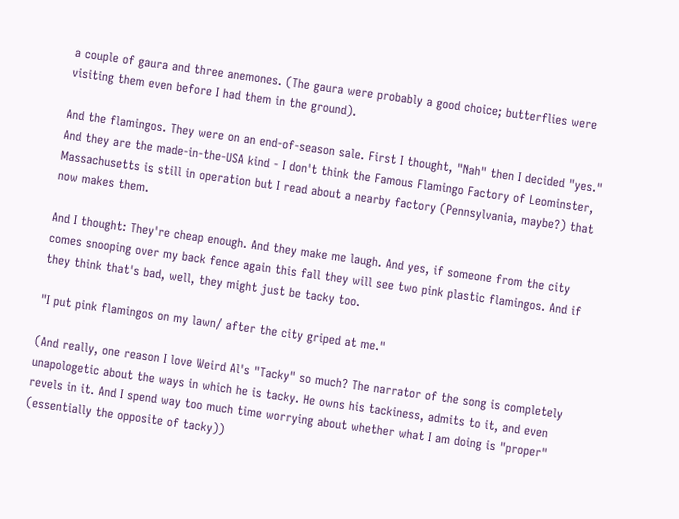a couple of gaura and three anemones. (The gaura were probably a good choice; butterflies were visiting them even before I had them in the ground).

And the flamingos. They were on an end-of-season sale. First I thought, "Nah" then I decided "yes." And they are the made-in-the-USA kind - I don't think the Famous Flamingo Factory of Leominster, Massachusetts is still in operation but I read about a nearby factory (Pennsylvania, maybe?) that now makes them.

And I thought: They're cheap enough. And they make me laugh. And yes, if someone from the city comes snooping over my back fence again this fall they will see two pink plastic flamingos. And if they think that's bad, well, they might just be tacky too.

"I put pink flamingos on my lawn/ after the city griped at me."

(And really, one reason I love Weird Al's "Tacky" so much? The narrator of the song is completely unapologetic about the ways in which he is tacky. He owns his tackiness, admits to it, and even revels in it. And I spend way too much time worrying about whether what I am doing is "proper" (essentially the opposite of tacky))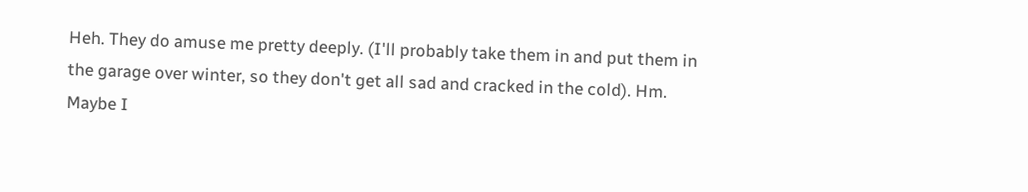Heh. They do amuse me pretty deeply. (I'll probably take them in and put them in the garage over winter, so they don't get all sad and cracked in the cold). Hm. Maybe I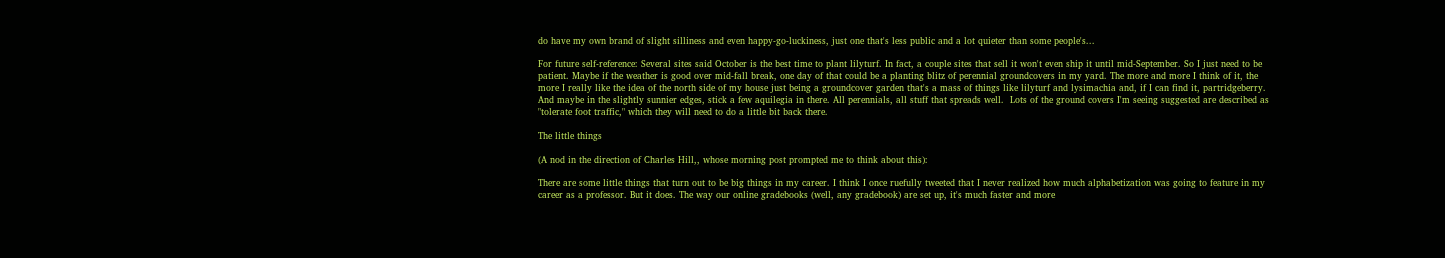do have my own brand of slight silliness and even happy-go-luckiness, just one that's less public and a lot quieter than some people's...

For future self-reference: Several sites said October is the best time to plant lilyturf. In fact, a couple sites that sell it won't even ship it until mid-September. So I just need to be patient. Maybe if the weather is good over mid-fall break, one day of that could be a planting blitz of perennial groundcovers in my yard. The more and more I think of it, the more I really like the idea of the north side of my house just being a groundcover garden that's a mass of things like lilyturf and lysimachia and, if I can find it, partridgeberry. And maybe in the slightly sunnier edges, stick a few aquilegia in there. All perennials, all stuff that spreads well.  Lots of the ground covers I'm seeing suggested are described as "tolerate foot traffic," which they will need to do a little bit back there.

The little things

(A nod in the direction of Charles Hill,, whose morning post prompted me to think about this):

There are some little things that turn out to be big things in my career. I think I once ruefully tweeted that I never realized how much alphabetization was going to feature in my career as a professor. But it does. The way our online gradebooks (well, any gradebook) are set up, it's much faster and more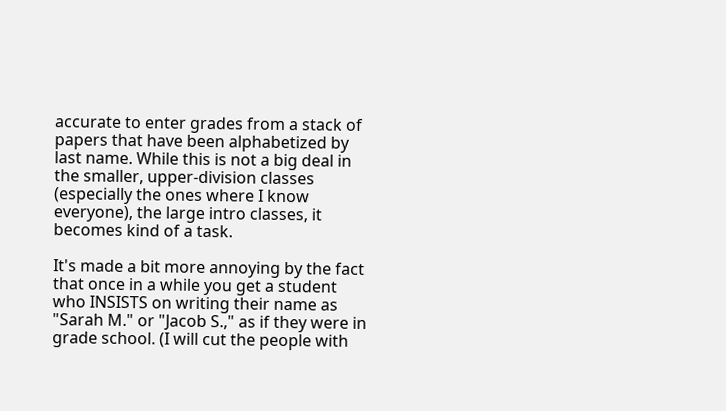accurate to enter grades from a stack of papers that have been alphabetized by last name. While this is not a big deal in the smaller, upper-division classes (especially the ones where I know everyone), the large intro classes, it becomes kind of a task.

It's made a bit more annoying by the fact that once in a while you get a student who INSISTS on writing their name as "Sarah M." or "Jacob S.," as if they were in grade school. (I will cut the people with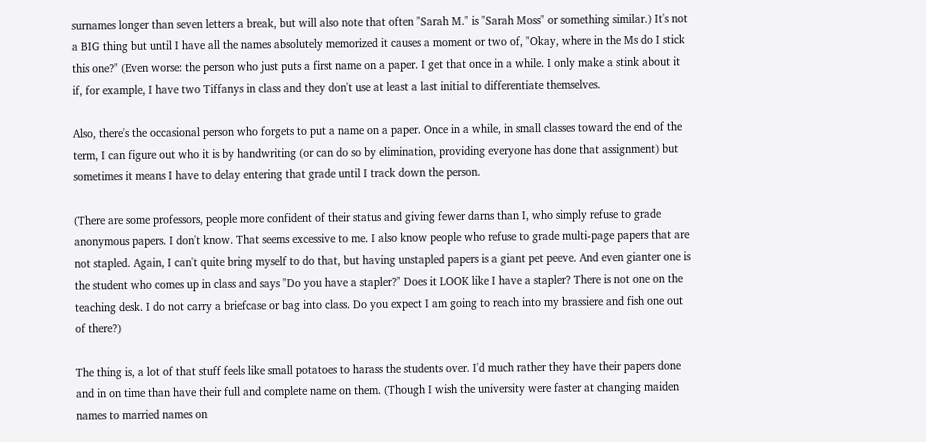surnames longer than seven letters a break, but will also note that often "Sarah M." is "Sarah Moss" or something similar.) It's not a BIG thing but until I have all the names absolutely memorized it causes a moment or two of, "Okay, where in the Ms do I stick this one?" (Even worse: the person who just puts a first name on a paper. I get that once in a while. I only make a stink about it if, for example, I have two Tiffanys in class and they don't use at least a last initial to differentiate themselves.

Also, there's the occasional person who forgets to put a name on a paper. Once in a while, in small classes toward the end of the term, I can figure out who it is by handwriting (or can do so by elimination, providing everyone has done that assignment) but sometimes it means I have to delay entering that grade until I track down the person.

(There are some professors, people more confident of their status and giving fewer darns than I, who simply refuse to grade anonymous papers. I don't know. That seems excessive to me. I also know people who refuse to grade multi-page papers that are not stapled. Again, I can't quite bring myself to do that, but having unstapled papers is a giant pet peeve. And even gianter one is the student who comes up in class and says "Do you have a stapler?" Does it LOOK like I have a stapler? There is not one on the teaching desk. I do not carry a briefcase or bag into class. Do you expect I am going to reach into my brassiere and fish one out of there?)

The thing is, a lot of that stuff feels like small potatoes to harass the students over. I'd much rather they have their papers done and in on time than have their full and complete name on them. (Though I wish the university were faster at changing maiden names to married names on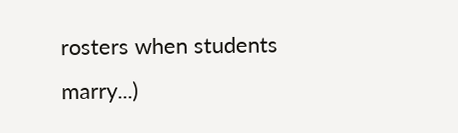rosters when students marry...)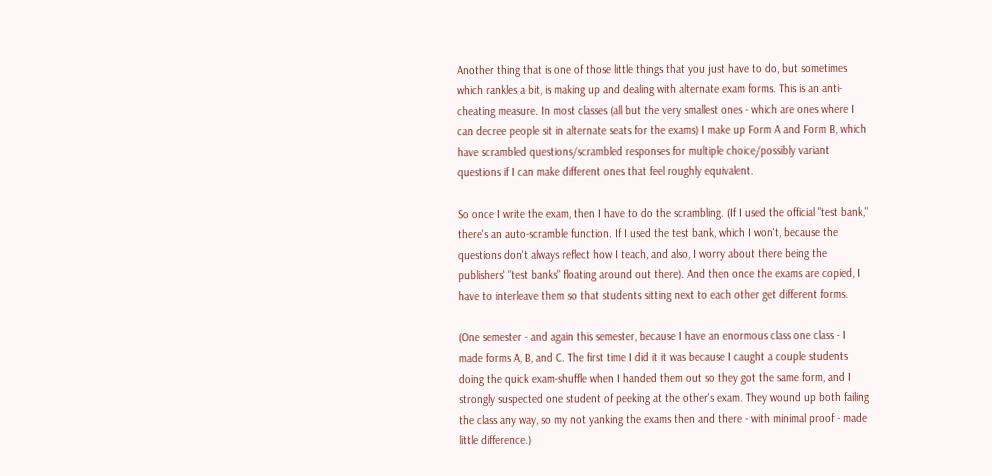Another thing that is one of those little things that you just have to do, but sometimes which rankles a bit, is making up and dealing with alternate exam forms. This is an anti-cheating measure. In most classes (all but the very smallest ones - which are ones where I can decree people sit in alternate seats for the exams) I make up Form A and Form B, which have scrambled questions/scrambled responses for multiple choice/possibly variant questions if I can make different ones that feel roughly equivalent.

So once I write the exam, then I have to do the scrambling. (If I used the official "test bank," there's an auto-scramble function. If I used the test bank, which I won't, because the questions don't always reflect how I teach, and also, I worry about there being the publishers' "test banks" floating around out there). And then once the exams are copied, I have to interleave them so that students sitting next to each other get different forms.

(One semester - and again this semester, because I have an enormous class one class - I made forms A, B, and C. The first time I did it it was because I caught a couple students doing the quick exam-shuffle when I handed them out so they got the same form, and I strongly suspected one student of peeking at the other's exam. They wound up both failing the class any way, so my not yanking the exams then and there - with minimal proof - made little difference.)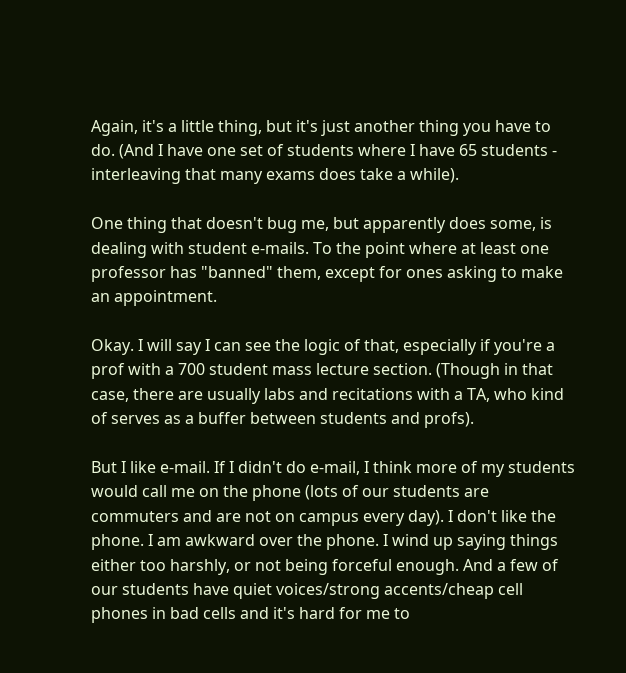Again, it's a little thing, but it's just another thing you have to do. (And I have one set of students where I have 65 students - interleaving that many exams does take a while).

One thing that doesn't bug me, but apparently does some, is dealing with student e-mails. To the point where at least one professor has "banned" them, except for ones asking to make an appointment.

Okay. I will say I can see the logic of that, especially if you're a prof with a 700 student mass lecture section. (Though in that case, there are usually labs and recitations with a TA, who kind of serves as a buffer between students and profs).

But I like e-mail. If I didn't do e-mail, I think more of my students would call me on the phone (lots of our students are commuters and are not on campus every day). I don't like the phone. I am awkward over the phone. I wind up saying things either too harshly, or not being forceful enough. And a few of our students have quiet voices/strong accents/cheap cell phones in bad cells and it's hard for me to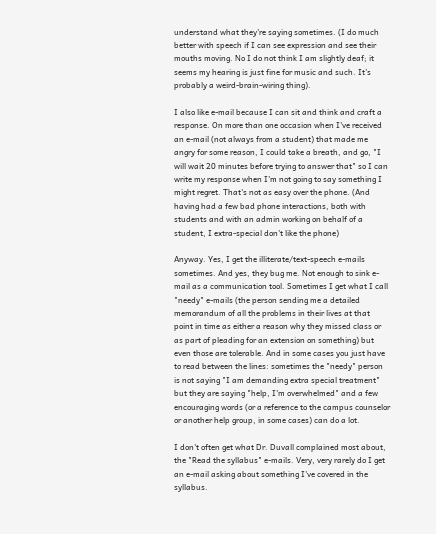understand what they're saying sometimes. (I do much better with speech if I can see expression and see their mouths moving. No I do not think I am slightly deaf; it seems my hearing is just fine for music and such. It's probably a weird-brain-wiring thing).

I also like e-mail because I can sit and think and craft a response. On more than one occasion when I've received an e-mail (not always from a student) that made me angry for some reason, I could take a breath, and go, "I will wait 20 minutes before trying to answer that" so I can write my response when I'm not going to say something I might regret. That's not as easy over the phone. (And having had a few bad phone interactions, both with students and with an admin working on behalf of a student, I extra-special don't like the phone)

Anyway. Yes, I get the illiterate/text-speech e-mails sometimes. And yes, they bug me. Not enough to sink e-mail as a communication tool. Sometimes I get what I call "needy" e-mails (the person sending me a detailed memorandum of all the problems in their lives at that point in time as either a reason why they missed class or as part of pleading for an extension on something) but even those are tolerable. And in some cases you just have to read between the lines: sometimes the "needy" person is not saying "I am demanding extra special treatment" but they are saying "help, I'm overwhelmed" and a few encouraging words (or a reference to the campus counselor or another help group, in some cases) can do a lot.

I don't often get what Dr. Duvall complained most about, the "Read the syllabus" e-mails. Very, very rarely do I get an e-mail asking about something I've covered in the syllabus.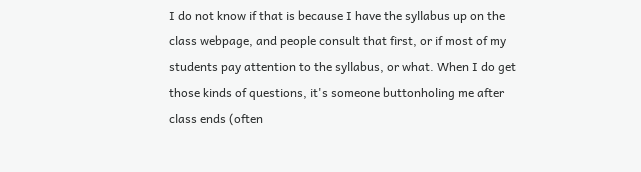I do not know if that is because I have the syllabus up on the class webpage, and people consult that first, or if most of my students pay attention to the syllabus, or what. When I do get those kinds of questions, it's someone buttonholing me after class ends (often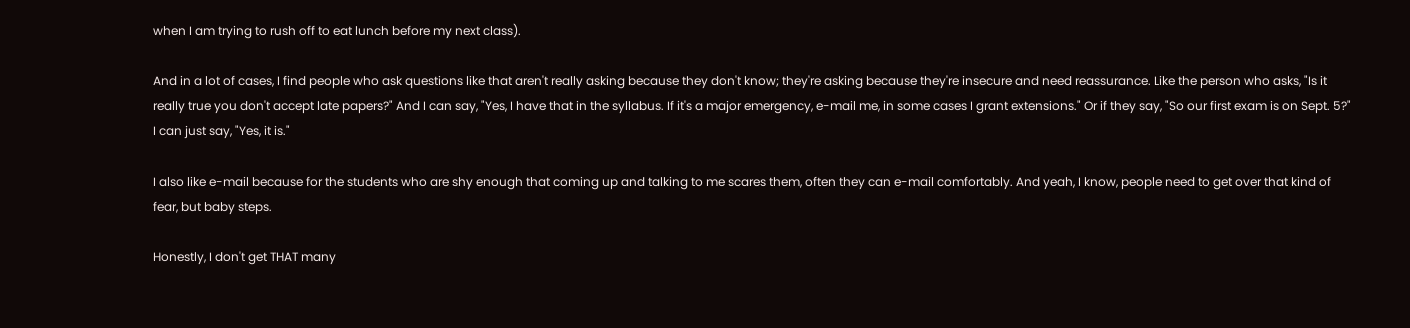when I am trying to rush off to eat lunch before my next class).

And in a lot of cases, I find people who ask questions like that aren't really asking because they don't know; they're asking because they're insecure and need reassurance. Like the person who asks, "Is it really true you don't accept late papers?" And I can say, "Yes, I have that in the syllabus. If it's a major emergency, e-mail me, in some cases I grant extensions." Or if they say, "So our first exam is on Sept. 5?" I can just say, "Yes, it is."

I also like e-mail because for the students who are shy enough that coming up and talking to me scares them, often they can e-mail comfortably. And yeah, I know, people need to get over that kind of fear, but baby steps.

Honestly, I don't get THAT many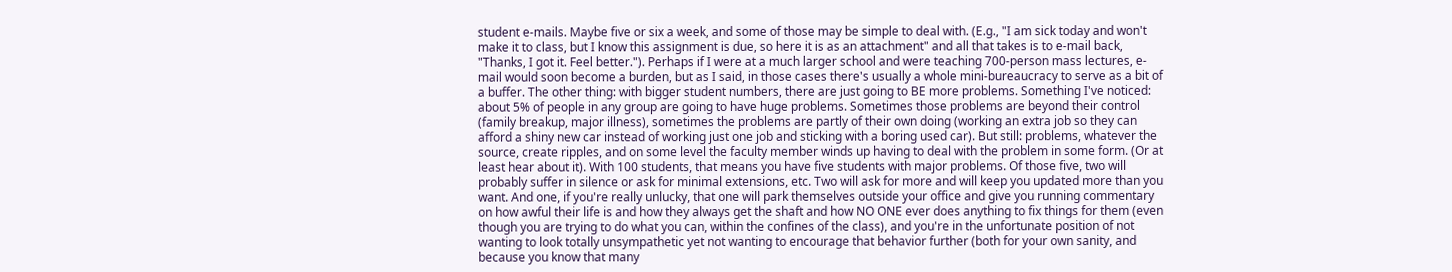student e-mails. Maybe five or six a week, and some of those may be simple to deal with. (E.g., "I am sick today and won't make it to class, but I know this assignment is due, so here it is as an attachment" and all that takes is to e-mail back, "Thanks, I got it. Feel better."). Perhaps if I were at a much larger school and were teaching 700-person mass lectures, e-mail would soon become a burden, but as I said, in those cases there's usually a whole mini-bureaucracy to serve as a bit of a buffer. The other thing: with bigger student numbers, there are just going to BE more problems. Something I've noticed: about 5% of people in any group are going to have huge problems. Sometimes those problems are beyond their control (family breakup, major illness), sometimes the problems are partly of their own doing (working an extra job so they can afford a shiny new car instead of working just one job and sticking with a boring used car). But still: problems, whatever the source, create ripples, and on some level the faculty member winds up having to deal with the problem in some form. (Or at least hear about it). With 100 students, that means you have five students with major problems. Of those five, two will probably suffer in silence or ask for minimal extensions, etc. Two will ask for more and will keep you updated more than you want. And one, if you're really unlucky, that one will park themselves outside your office and give you running commentary on how awful their life is and how they always get the shaft and how NO ONE ever does anything to fix things for them (even though you are trying to do what you can, within the confines of the class), and you're in the unfortunate position of not wanting to look totally unsympathetic yet not wanting to encourage that behavior further (both for your own sanity, and because you know that many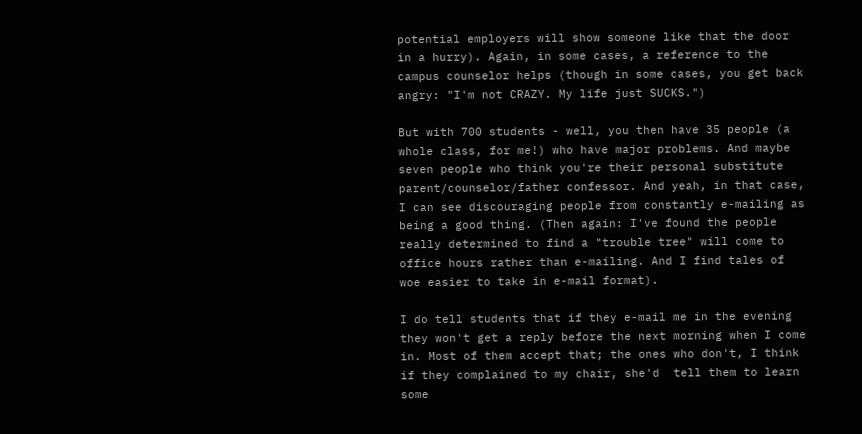potential employers will show someone like that the door in a hurry). Again, in some cases, a reference to the campus counselor helps (though in some cases, you get back angry: "I'm not CRAZY. My life just SUCKS.")

But with 700 students - well, you then have 35 people (a whole class, for me!) who have major problems. And maybe seven people who think you're their personal substitute parent/counselor/father confessor. And yeah, in that case, I can see discouraging people from constantly e-mailing as being a good thing. (Then again: I've found the people really determined to find a "trouble tree" will come to office hours rather than e-mailing. And I find tales of woe easier to take in e-mail format).

I do tell students that if they e-mail me in the evening they won't get a reply before the next morning when I come in. Most of them accept that; the ones who don't, I think if they complained to my chair, she'd  tell them to learn some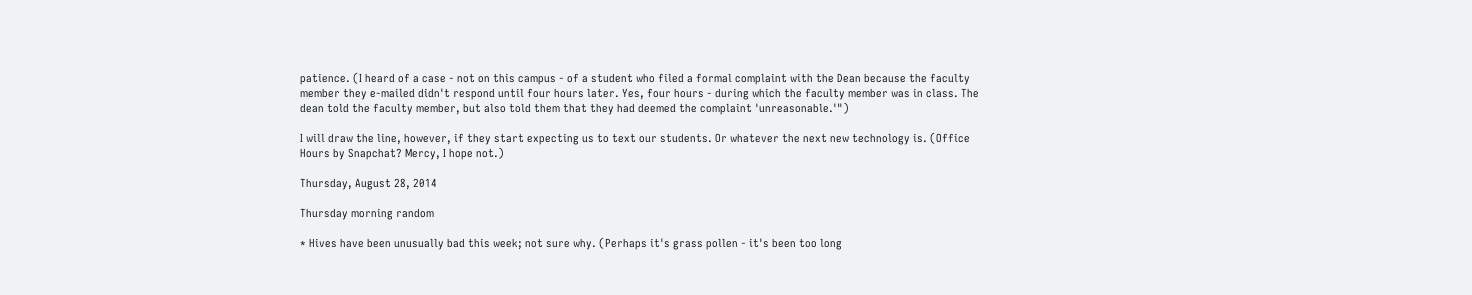patience. (I heard of a case - not on this campus - of a student who filed a formal complaint with the Dean because the faculty member they e-mailed didn't respond until four hours later. Yes, four hours - during which the faculty member was in class. The dean told the faculty member, but also told them that they had deemed the complaint 'unreasonable.'")

I will draw the line, however, if they start expecting us to text our students. Or whatever the next new technology is. (Office Hours by Snapchat? Mercy, I hope not.)

Thursday, August 28, 2014

Thursday morning random

* Hives have been unusually bad this week; not sure why. (Perhaps it's grass pollen - it's been too long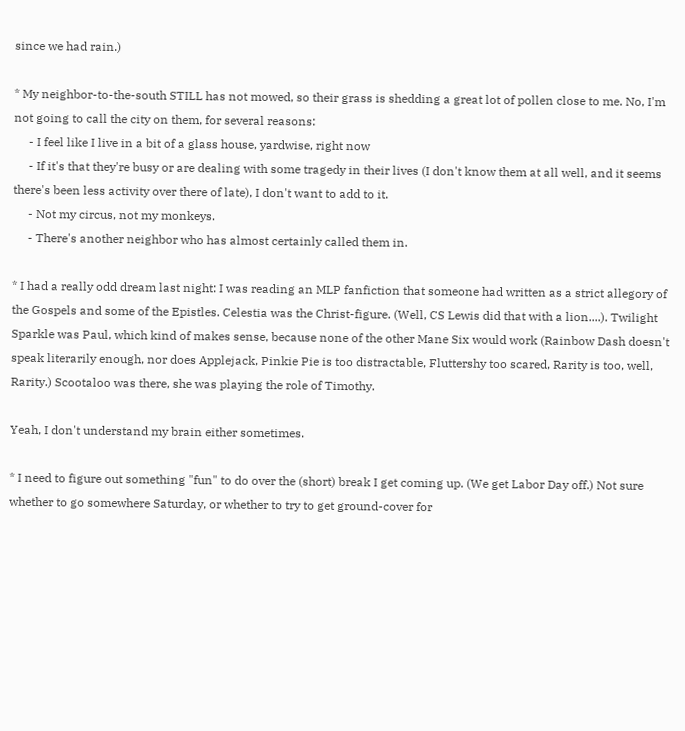since we had rain.)

* My neighbor-to-the-south STILL has not mowed, so their grass is shedding a great lot of pollen close to me. No, I'm not going to call the city on them, for several reasons:
     - I feel like I live in a bit of a glass house, yardwise, right now
     - If it's that they're busy or are dealing with some tragedy in their lives (I don't know them at all well, and it seems there's been less activity over there of late), I don't want to add to it.
     - Not my circus, not my monkeys.
     - There's another neighbor who has almost certainly called them in.

* I had a really odd dream last night: I was reading an MLP fanfiction that someone had written as a strict allegory of the Gospels and some of the Epistles. Celestia was the Christ-figure. (Well, CS Lewis did that with a lion....). Twilight Sparkle was Paul, which kind of makes sense, because none of the other Mane Six would work (Rainbow Dash doesn't speak literarily enough, nor does Applejack, Pinkie Pie is too distractable, Fluttershy too scared, Rarity is too, well, Rarity.) Scootaloo was there, she was playing the role of Timothy.

Yeah, I don't understand my brain either sometimes.

* I need to figure out something "fun" to do over the (short) break I get coming up. (We get Labor Day off.) Not sure whether to go somewhere Saturday, or whether to try to get ground-cover for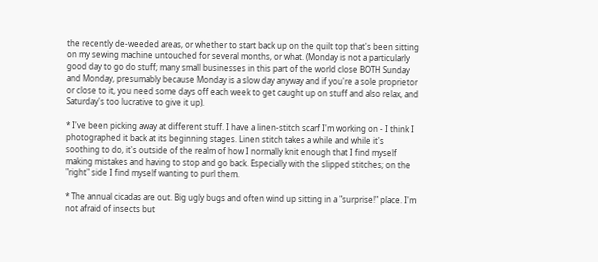the recently de-weeded areas, or whether to start back up on the quilt top that's been sitting on my sewing machine untouched for several months, or what. (Monday is not a particularly good day to go do stuff; many small businesses in this part of the world close BOTH Sunday and Monday, presumably because Monday is a slow day anyway and if you're a sole proprietor or close to it, you need some days off each week to get caught up on stuff and also relax, and Saturday's too lucrative to give it up).

* I've been picking away at different stuff. I have a linen-stitch scarf I'm working on - I think I photographed it back at its beginning stages. Linen stitch takes a while and while it's soothing to do, it's outside of the realm of how I normally knit enough that I find myself making mistakes and having to stop and go back. Especially with the slipped stitches; on the "right" side I find myself wanting to purl them.

* The annual cicadas are out. Big ugly bugs and often wind up sitting in a "surprise!" place. I'm not afraid of insects but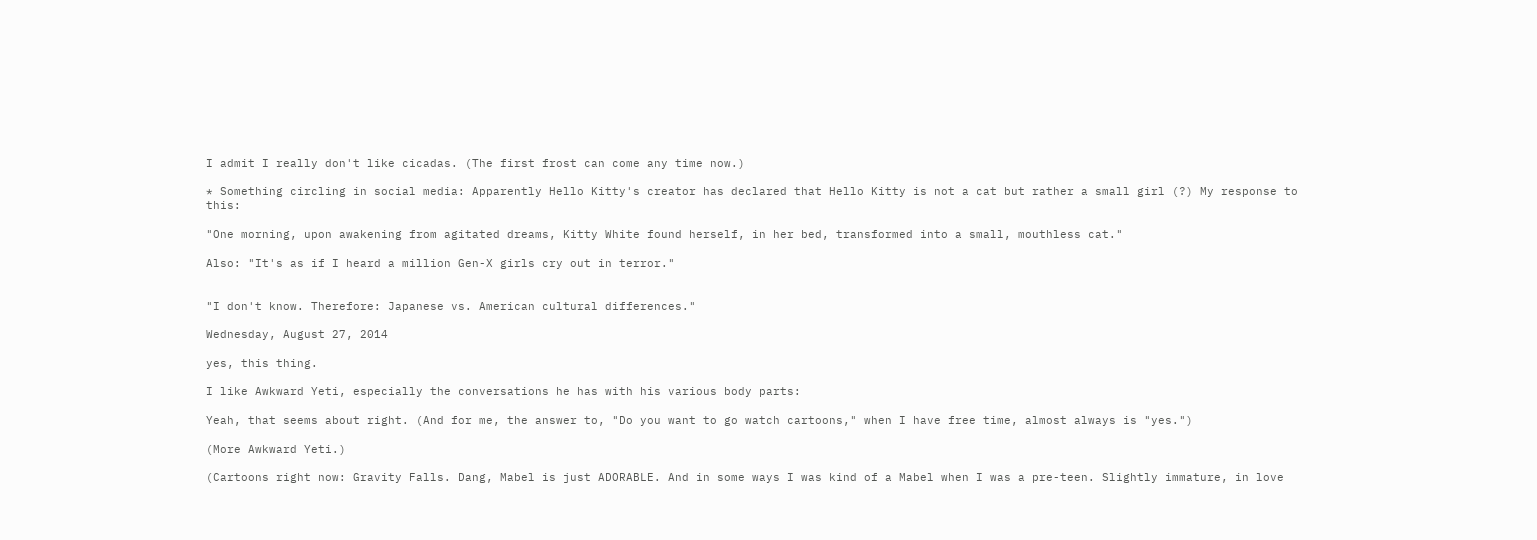I admit I really don't like cicadas. (The first frost can come any time now.)

* Something circling in social media: Apparently Hello Kitty's creator has declared that Hello Kitty is not a cat but rather a small girl (?) My response to this:

"One morning, upon awakening from agitated dreams, Kitty White found herself, in her bed, transformed into a small, mouthless cat."

Also: "It's as if I heard a million Gen-X girls cry out in terror."


"I don't know. Therefore: Japanese vs. American cultural differences."

Wednesday, August 27, 2014

yes, this thing.

I like Awkward Yeti, especially the conversations he has with his various body parts:

Yeah, that seems about right. (And for me, the answer to, "Do you want to go watch cartoons," when I have free time, almost always is "yes.")

(More Awkward Yeti.)

(Cartoons right now: Gravity Falls. Dang, Mabel is just ADORABLE. And in some ways I was kind of a Mabel when I was a pre-teen. Slightly immature, in love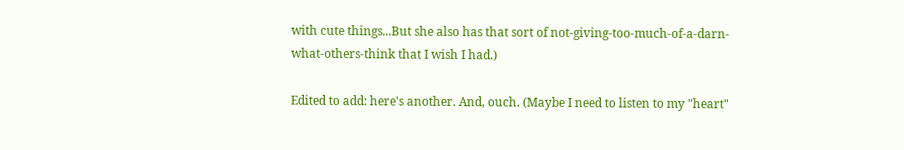with cute things...But she also has that sort of not-giving-too-much-of-a-darn-what-others-think that I wish I had.)

Edited to add: here's another. And, ouch. (Maybe I need to listen to my "heart"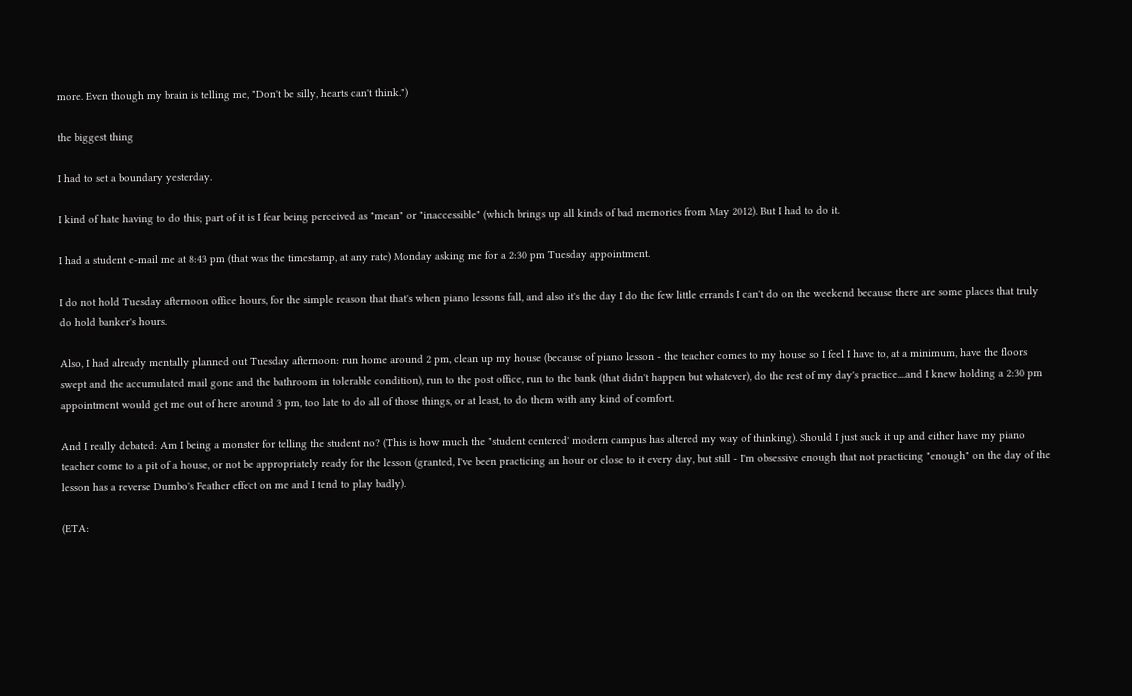more. Even though my brain is telling me, "Don't be silly, hearts can't think.")

the biggest thing

I had to set a boundary yesterday.

I kind of hate having to do this; part of it is I fear being perceived as "mean" or "inaccessible" (which brings up all kinds of bad memories from May 2012). But I had to do it.

I had a student e-mail me at 8:43 pm (that was the timestamp, at any rate) Monday asking me for a 2:30 pm Tuesday appointment.

I do not hold Tuesday afternoon office hours, for the simple reason that that's when piano lessons fall, and also it's the day I do the few little errands I can't do on the weekend because there are some places that truly do hold banker's hours.

Also, I had already mentally planned out Tuesday afternoon: run home around 2 pm, clean up my house (because of piano lesson - the teacher comes to my house so I feel I have to, at a minimum, have the floors swept and the accumulated mail gone and the bathroom in tolerable condition), run to the post office, run to the bank (that didn't happen but whatever), do the rest of my day's practice....and I knew holding a 2:30 pm appointment would get me out of here around 3 pm, too late to do all of those things, or at least, to do them with any kind of comfort.

And I really debated: Am I being a monster for telling the student no? (This is how much the "student centered' modern campus has altered my way of thinking). Should I just suck it up and either have my piano teacher come to a pit of a house, or not be appropriately ready for the lesson (granted, I've been practicing an hour or close to it every day, but still - I'm obsessive enough that not practicing "enough" on the day of the lesson has a reverse Dumbo's Feather effect on me and I tend to play badly).

(ETA: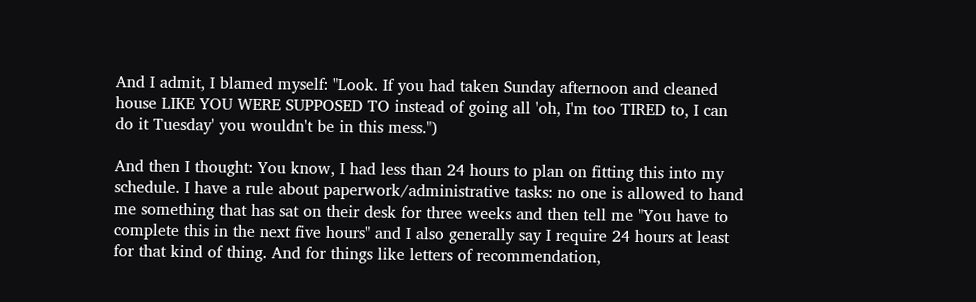And I admit, I blamed myself: "Look. If you had taken Sunday afternoon and cleaned house LIKE YOU WERE SUPPOSED TO instead of going all 'oh, I'm too TIRED to, I can do it Tuesday' you wouldn't be in this mess.")

And then I thought: You know, I had less than 24 hours to plan on fitting this into my schedule. I have a rule about paperwork/administrative tasks: no one is allowed to hand me something that has sat on their desk for three weeks and then tell me "You have to complete this in the next five hours" and I also generally say I require 24 hours at least for that kind of thing. And for things like letters of recommendation,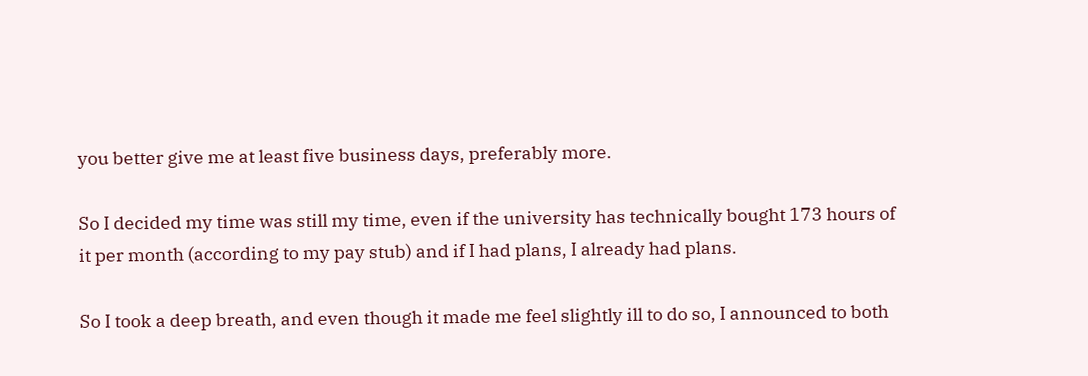you better give me at least five business days, preferably more.

So I decided my time was still my time, even if the university has technically bought 173 hours of it per month (according to my pay stub) and if I had plans, I already had plans.

So I took a deep breath, and even though it made me feel slightly ill to do so, I announced to both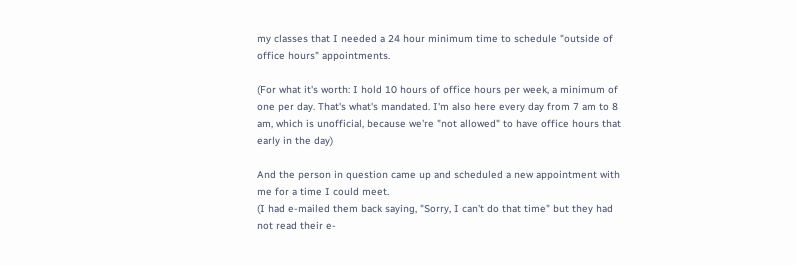my classes that I needed a 24 hour minimum time to schedule "outside of office hours" appointments.

(For what it's worth: I hold 10 hours of office hours per week, a minimum of one per day. That's what's mandated. I'm also here every day from 7 am to 8 am, which is unofficial, because we're "not allowed" to have office hours that early in the day)

And the person in question came up and scheduled a new appointment with me for a time I could meet.
(I had e-mailed them back saying, "Sorry, I can't do that time" but they had not read their e-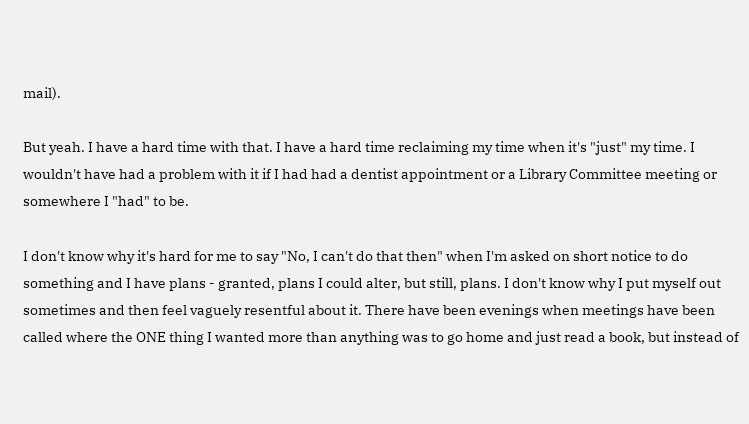mail).

But yeah. I have a hard time with that. I have a hard time reclaiming my time when it's "just" my time. I wouldn't have had a problem with it if I had had a dentist appointment or a Library Committee meeting or somewhere I "had" to be.

I don't know why it's hard for me to say "No, I can't do that then" when I'm asked on short notice to do something and I have plans - granted, plans I could alter, but still, plans. I don't know why I put myself out sometimes and then feel vaguely resentful about it. There have been evenings when meetings have been called where the ONE thing I wanted more than anything was to go home and just read a book, but instead of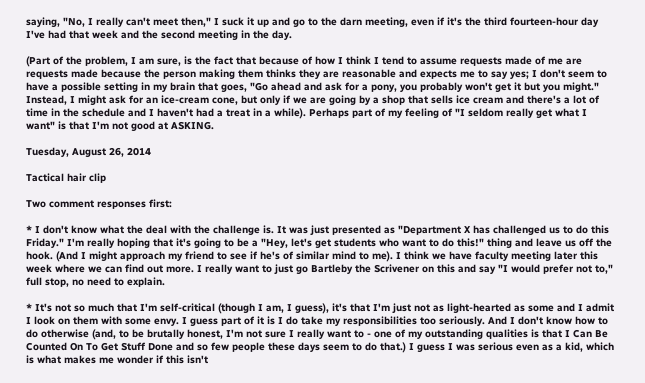saying, "No, I really can't meet then," I suck it up and go to the darn meeting, even if it's the third fourteen-hour day I've had that week and the second meeting in the day.

(Part of the problem, I am sure, is the fact that because of how I think I tend to assume requests made of me are requests made because the person making them thinks they are reasonable and expects me to say yes; I don't seem to have a possible setting in my brain that goes, "Go ahead and ask for a pony, you probably won't get it but you might." Instead, I might ask for an ice-cream cone, but only if we are going by a shop that sells ice cream and there's a lot of time in the schedule and I haven't had a treat in a while). Perhaps part of my feeling of "I seldom really get what I want" is that I'm not good at ASKING.

Tuesday, August 26, 2014

Tactical hair clip

Two comment responses first:

* I don't know what the deal with the challenge is. It was just presented as "Department X has challenged us to do this Friday." I'm really hoping that it's going to be a "Hey, let's get students who want to do this!" thing and leave us off the hook. (And I might approach my friend to see if he's of similar mind to me). I think we have faculty meeting later this week where we can find out more. I really want to just go Bartleby the Scrivener on this and say "I would prefer not to," full stop, no need to explain.

* It's not so much that I'm self-critical (though I am, I guess), it's that I'm just not as light-hearted as some and I admit I look on them with some envy. I guess part of it is I do take my responsibilities too seriously. And I don't know how to do otherwise (and, to be brutally honest, I'm not sure I really want to - one of my outstanding qualities is that I Can Be Counted On To Get Stuff Done and so few people these days seem to do that.) I guess I was serious even as a kid, which is what makes me wonder if this isn't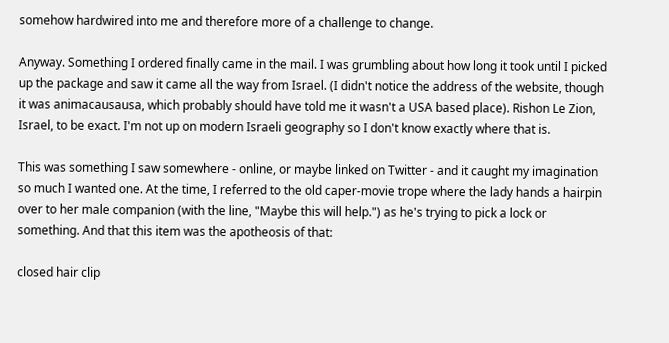somehow hardwired into me and therefore more of a challenge to change.

Anyway. Something I ordered finally came in the mail. I was grumbling about how long it took until I picked up the package and saw it came all the way from Israel. (I didn't notice the address of the website, though it was animacausausa, which probably should have told me it wasn't a USA based place). Rishon Le Zion, Israel, to be exact. I'm not up on modern Israeli geography so I don't know exactly where that is.

This was something I saw somewhere - online, or maybe linked on Twitter - and it caught my imagination so much I wanted one. At the time, I referred to the old caper-movie trope where the lady hands a hairpin over to her male companion (with the line, "Maybe this will help.") as he's trying to pick a lock or something. And that this item was the apotheosis of that:

closed hair clip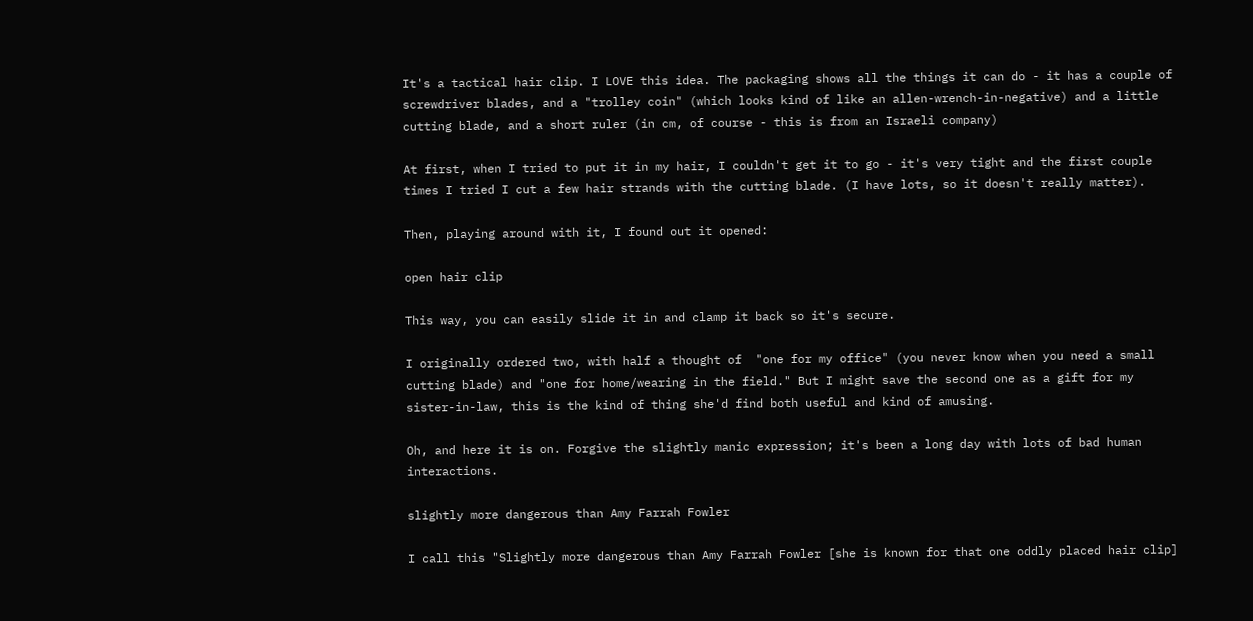It's a tactical hair clip. I LOVE this idea. The packaging shows all the things it can do - it has a couple of screwdriver blades, and a "trolley coin" (which looks kind of like an allen-wrench-in-negative) and a little cutting blade, and a short ruler (in cm, of course - this is from an Israeli company)

At first, when I tried to put it in my hair, I couldn't get it to go - it's very tight and the first couple times I tried I cut a few hair strands with the cutting blade. (I have lots, so it doesn't really matter).

Then, playing around with it, I found out it opened:

open hair clip

This way, you can easily slide it in and clamp it back so it's secure.

I originally ordered two, with half a thought of  "one for my office" (you never know when you need a small cutting blade) and "one for home/wearing in the field." But I might save the second one as a gift for my sister-in-law, this is the kind of thing she'd find both useful and kind of amusing.

Oh, and here it is on. Forgive the slightly manic expression; it's been a long day with lots of bad human interactions.

slightly more dangerous than Amy Farrah Fowler

I call this "Slightly more dangerous than Amy Farrah Fowler [she is known for that one oddly placed hair clip]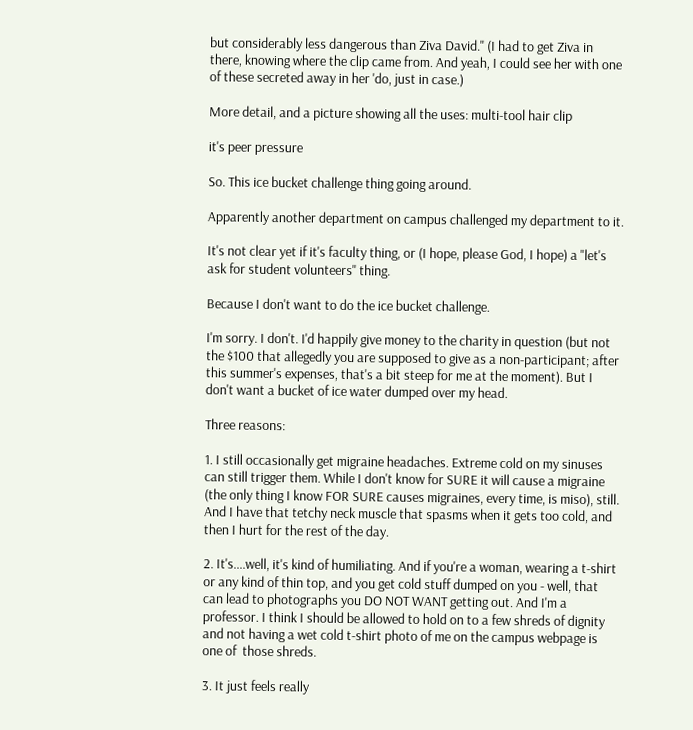but considerably less dangerous than Ziva David." (I had to get Ziva in there, knowing where the clip came from. And yeah, I could see her with one of these secreted away in her 'do, just in case.)

More detail, and a picture showing all the uses: multi-tool hair clip

it's peer pressure

So. This ice bucket challenge thing going around.

Apparently another department on campus challenged my department to it.

It's not clear yet if it's faculty thing, or (I hope, please God, I hope) a "let's ask for student volunteers" thing.

Because I don't want to do the ice bucket challenge.

I'm sorry. I don't. I'd happily give money to the charity in question (but not the $100 that allegedly you are supposed to give as a non-participant; after this summer's expenses, that's a bit steep for me at the moment). But I don't want a bucket of ice water dumped over my head.

Three reasons:

1. I still occasionally get migraine headaches. Extreme cold on my sinuses can still trigger them. While I don't know for SURE it will cause a migraine (the only thing I know FOR SURE causes migraines, every time, is miso), still. And I have that tetchy neck muscle that spasms when it gets too cold, and then I hurt for the rest of the day.

2. It's....well, it's kind of humiliating. And if you're a woman, wearing a t-shirt or any kind of thin top, and you get cold stuff dumped on you - well, that can lead to photographs you DO NOT WANT getting out. And I'm a professor. I think I should be allowed to hold on to a few shreds of dignity and not having a wet cold t-shirt photo of me on the campus webpage is one of  those shreds.

3. It just feels really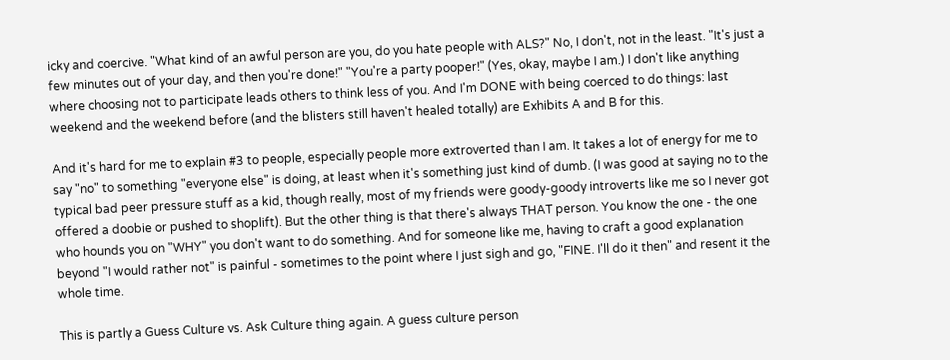icky and coercive. "What kind of an awful person are you, do you hate people with ALS?" No, I don't, not in the least. "It's just a few minutes out of your day, and then you're done!" "You're a party pooper!" (Yes, okay, maybe I am.) I don't like anything where choosing not to participate leads others to think less of you. And I'm DONE with being coerced to do things: last weekend and the weekend before (and the blisters still haven't healed totally) are Exhibits A and B for this.

And it's hard for me to explain #3 to people, especially people more extroverted than I am. It takes a lot of energy for me to say "no" to something "everyone else" is doing, at least when it's something just kind of dumb. (I was good at saying no to the typical bad peer pressure stuff as a kid, though really, most of my friends were goody-goody introverts like me so I never got offered a doobie or pushed to shoplift). But the other thing is that there's always THAT person. You know the one - the one who hounds you on "WHY" you don't want to do something. And for someone like me, having to craft a good explanation beyond "I would rather not" is painful - sometimes to the point where I just sigh and go, "FINE. I'll do it then" and resent it the whole time.

This is partly a Guess Culture vs. Ask Culture thing again. A guess culture person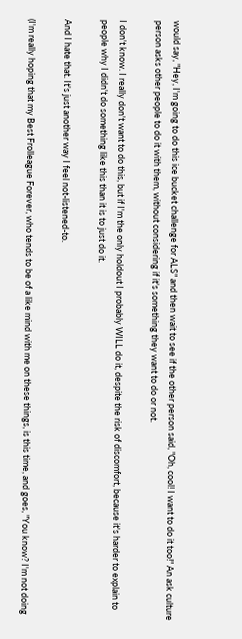would say, "Hey, I'm going to do this ice bucket challenge for ALS" and then wait to see if the other person said, "Oh, cool! I want to do it too!" An ask culture person asks other people to do it with them, without considering if it's something they want to do or not.

I don't know. I really don't want to do this, but if I'm the only holdout I probably WILL do it, despite the risk of discomfort, because it's harder to explain to people why I didn't do something like this than it is to just do it.

And I hate that. It's just another way I feel not-listened-to.

(I'm really hoping that my Best Frolleague Forever, who tends to be of a like mind with me on these things, is this time, and goes, "You know? I'm not doing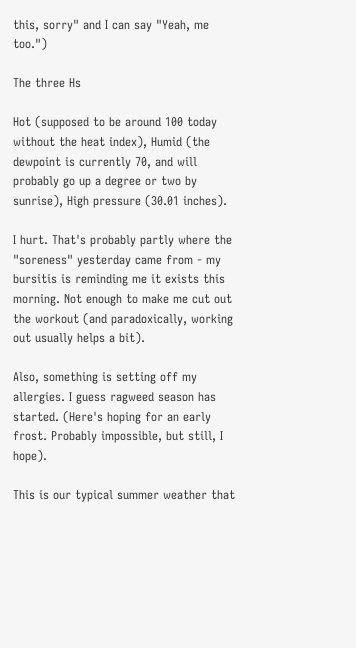this, sorry" and I can say "Yeah, me too.")

The three Hs

Hot (supposed to be around 100 today without the heat index), Humid (the dewpoint is currently 70, and will probably go up a degree or two by sunrise), High pressure (30.01 inches).

I hurt. That's probably partly where the "soreness" yesterday came from - my bursitis is reminding me it exists this morning. Not enough to make me cut out the workout (and paradoxically, working out usually helps a bit).

Also, something is setting off my allergies. I guess ragweed season has started. (Here's hoping for an early frost. Probably impossible, but still, I hope).

This is our typical summer weather that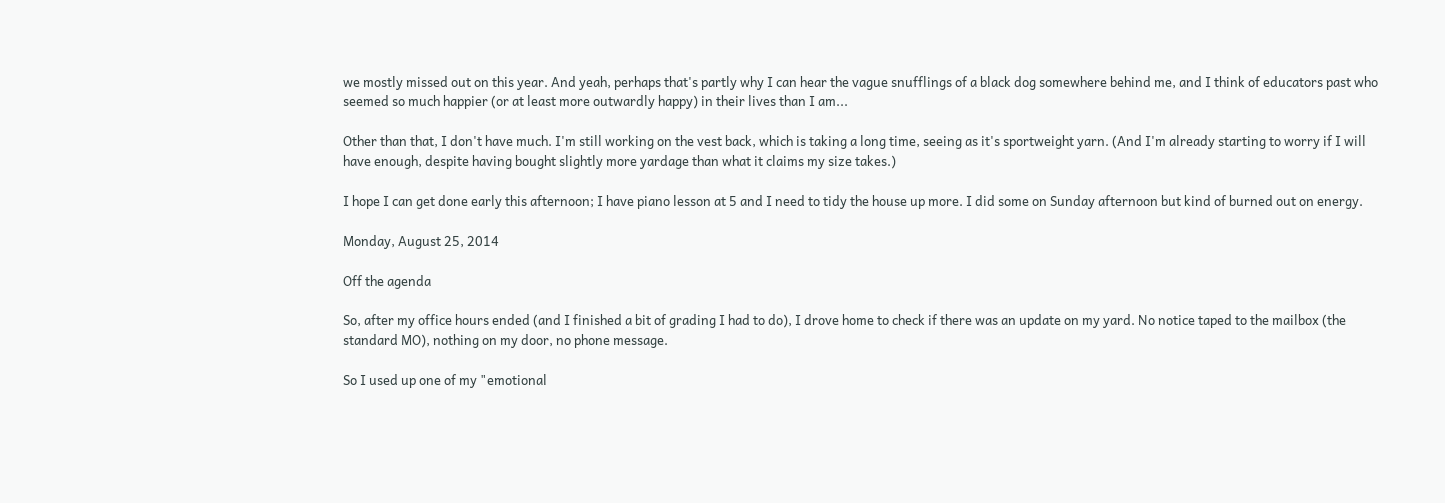we mostly missed out on this year. And yeah, perhaps that's partly why I can hear the vague snufflings of a black dog somewhere behind me, and I think of educators past who seemed so much happier (or at least more outwardly happy) in their lives than I am...

Other than that, I don't have much. I'm still working on the vest back, which is taking a long time, seeing as it's sportweight yarn. (And I'm already starting to worry if I will have enough, despite having bought slightly more yardage than what it claims my size takes.)

I hope I can get done early this afternoon; I have piano lesson at 5 and I need to tidy the house up more. I did some on Sunday afternoon but kind of burned out on energy.

Monday, August 25, 2014

Off the agenda

So, after my office hours ended (and I finished a bit of grading I had to do), I drove home to check if there was an update on my yard. No notice taped to the mailbox (the standard MO), nothing on my door, no phone message.

So I used up one of my "emotional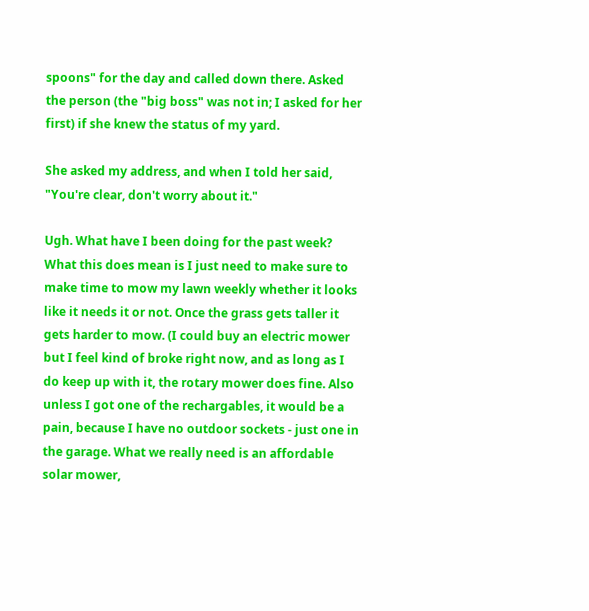spoons" for the day and called down there. Asked the person (the "big boss" was not in; I asked for her first) if she knew the status of my yard.

She asked my address, and when I told her said, "You're clear, don't worry about it."

Ugh. What have I been doing for the past week? What this does mean is I just need to make sure to make time to mow my lawn weekly whether it looks like it needs it or not. Once the grass gets taller it gets harder to mow. (I could buy an electric mower but I feel kind of broke right now, and as long as I do keep up with it, the rotary mower does fine. Also unless I got one of the rechargables, it would be a pain, because I have no outdoor sockets - just one in the garage. What we really need is an affordable solar mower,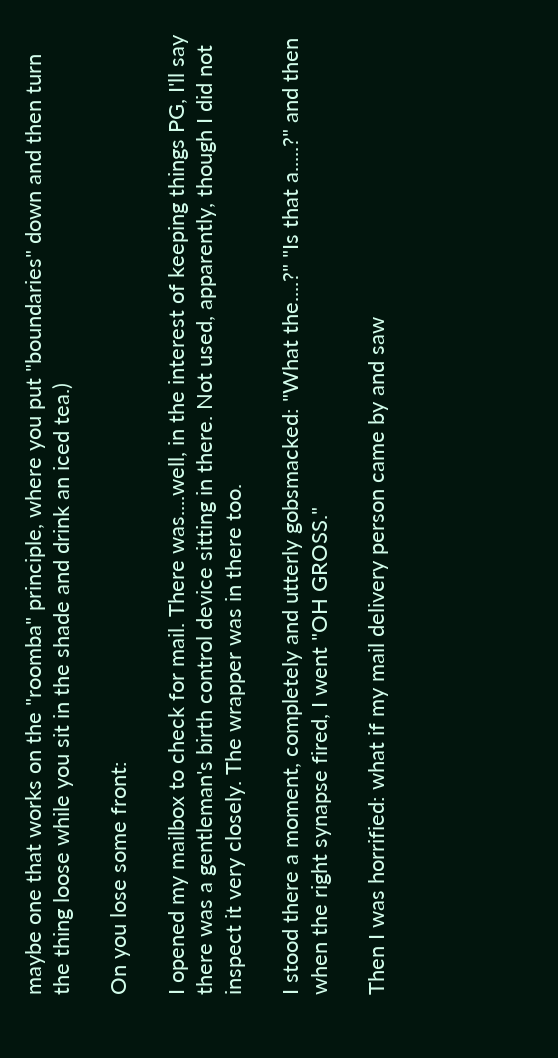maybe one that works on the "roomba" principle, where you put "boundaries" down and then turn the thing loose while you sit in the shade and drink an iced tea.)

On you lose some front:

I opened my mailbox to check for mail. There was....well, in the interest of keeping things PG, I'll say there was a gentleman's birth control device sitting in there. Not used, apparently, though I did not inspect it very closely. The wrapper was in there too.

I stood there a moment, completely and utterly gobsmacked: "What the....?" "Is that a.....?" and then when the right synapse fired, I went "OH GROSS."

Then I was horrified: what if my mail delivery person came by and saw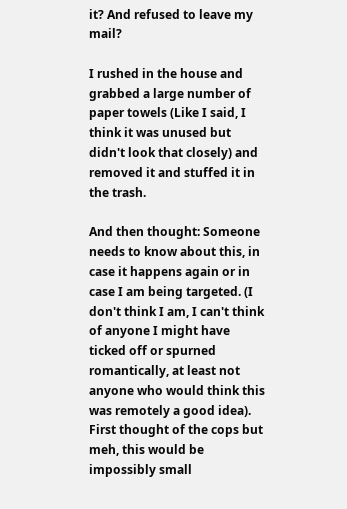it? And refused to leave my mail?

I rushed in the house and grabbed a large number of paper towels (Like I said, I think it was unused but didn't look that closely) and removed it and stuffed it in the trash.

And then thought: Someone needs to know about this, in case it happens again or in case I am being targeted. (I don't think I am, I can't think of anyone I might have ticked off or spurned romantically, at least not anyone who would think this was remotely a good idea). First thought of the cops but meh, this would be impossibly small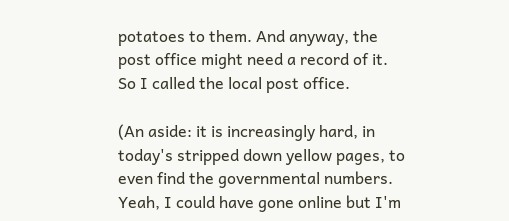potatoes to them. And anyway, the post office might need a record of it. So I called the local post office.

(An aside: it is increasingly hard, in today's stripped down yellow pages, to even find the governmental numbers. Yeah, I could have gone online but I'm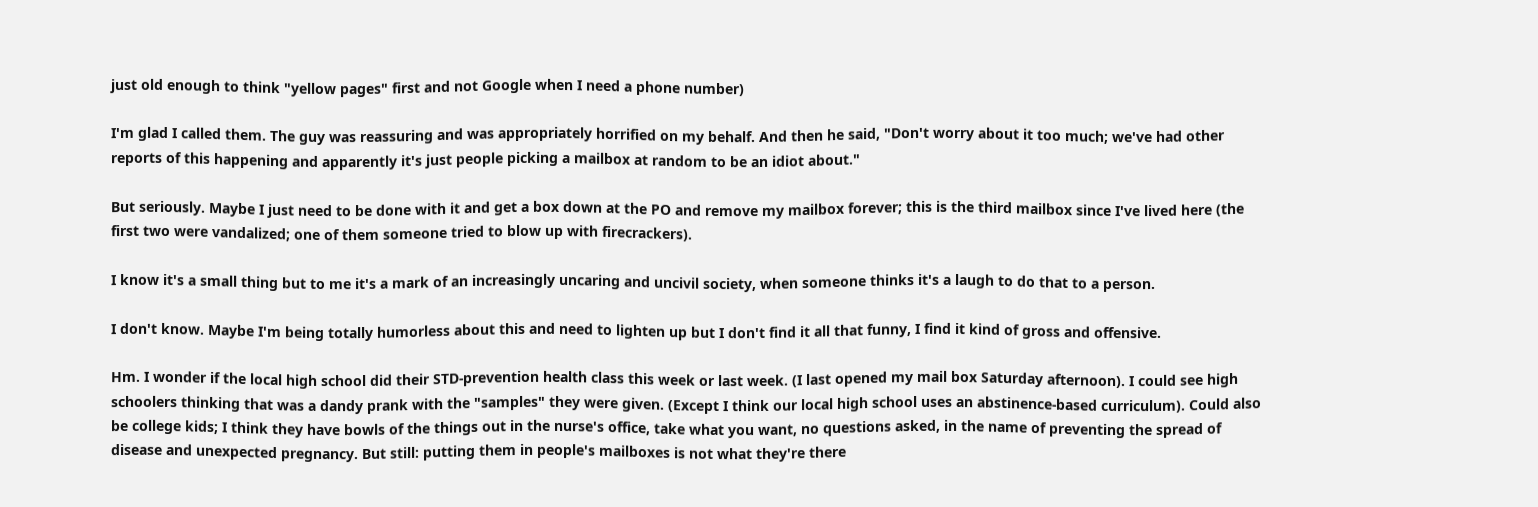just old enough to think "yellow pages" first and not Google when I need a phone number)

I'm glad I called them. The guy was reassuring and was appropriately horrified on my behalf. And then he said, "Don't worry about it too much; we've had other reports of this happening and apparently it's just people picking a mailbox at random to be an idiot about."

But seriously. Maybe I just need to be done with it and get a box down at the PO and remove my mailbox forever; this is the third mailbox since I've lived here (the first two were vandalized; one of them someone tried to blow up with firecrackers).

I know it's a small thing but to me it's a mark of an increasingly uncaring and uncivil society, when someone thinks it's a laugh to do that to a person.

I don't know. Maybe I'm being totally humorless about this and need to lighten up but I don't find it all that funny, I find it kind of gross and offensive.

Hm. I wonder if the local high school did their STD-prevention health class this week or last week. (I last opened my mail box Saturday afternoon). I could see high schoolers thinking that was a dandy prank with the "samples" they were given. (Except I think our local high school uses an abstinence-based curriculum). Could also be college kids; I think they have bowls of the things out in the nurse's office, take what you want, no questions asked, in the name of preventing the spread of disease and unexpected pregnancy. But still: putting them in people's mailboxes is not what they're there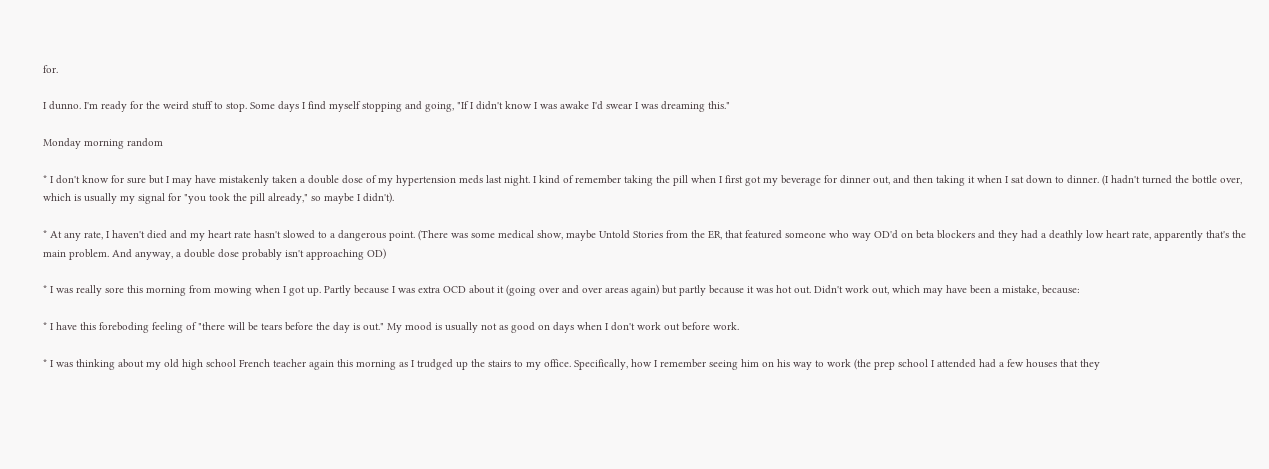for.

I dunno. I'm ready for the weird stuff to stop. Some days I find myself stopping and going, "If I didn't know I was awake I'd swear I was dreaming this."

Monday morning random

* I don't know for sure but I may have mistakenly taken a double dose of my hypertension meds last night. I kind of remember taking the pill when I first got my beverage for dinner out, and then taking it when I sat down to dinner. (I hadn't turned the bottle over, which is usually my signal for "you took the pill already," so maybe I didn't).

* At any rate, I haven't died and my heart rate hasn't slowed to a dangerous point. (There was some medical show, maybe Untold Stories from the ER, that featured someone who way OD'd on beta blockers and they had a deathly low heart rate, apparently that's the main problem. And anyway, a double dose probably isn't approaching OD)

* I was really sore this morning from mowing when I got up. Partly because I was extra OCD about it (going over and over areas again) but partly because it was hot out. Didn't work out, which may have been a mistake, because:

* I have this foreboding feeling of "there will be tears before the day is out." My mood is usually not as good on days when I don't work out before work.

* I was thinking about my old high school French teacher again this morning as I trudged up the stairs to my office. Specifically, how I remember seeing him on his way to work (the prep school I attended had a few houses that they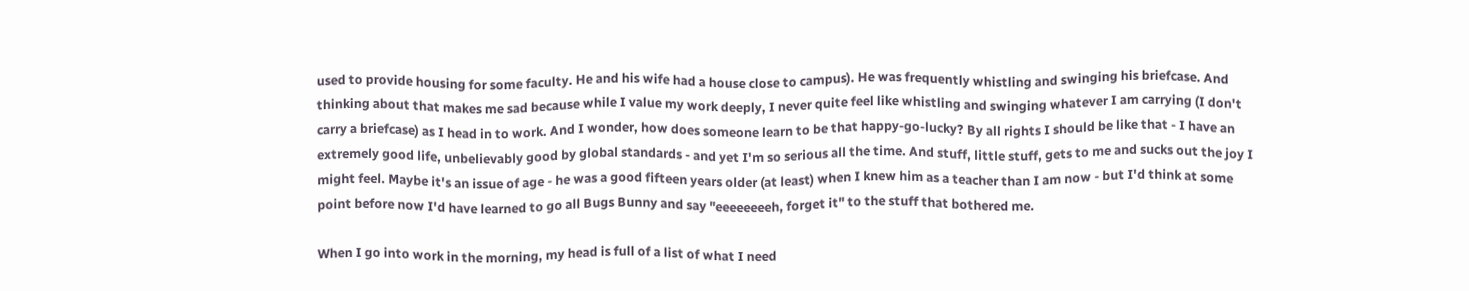used to provide housing for some faculty. He and his wife had a house close to campus). He was frequently whistling and swinging his briefcase. And thinking about that makes me sad because while I value my work deeply, I never quite feel like whistling and swinging whatever I am carrying (I don't carry a briefcase) as I head in to work. And I wonder, how does someone learn to be that happy-go-lucky? By all rights I should be like that - I have an extremely good life, unbelievably good by global standards - and yet I'm so serious all the time. And stuff, little stuff, gets to me and sucks out the joy I might feel. Maybe it's an issue of age - he was a good fifteen years older (at least) when I knew him as a teacher than I am now - but I'd think at some point before now I'd have learned to go all Bugs Bunny and say "eeeeeeeeh, forget it" to the stuff that bothered me.

When I go into work in the morning, my head is full of a list of what I need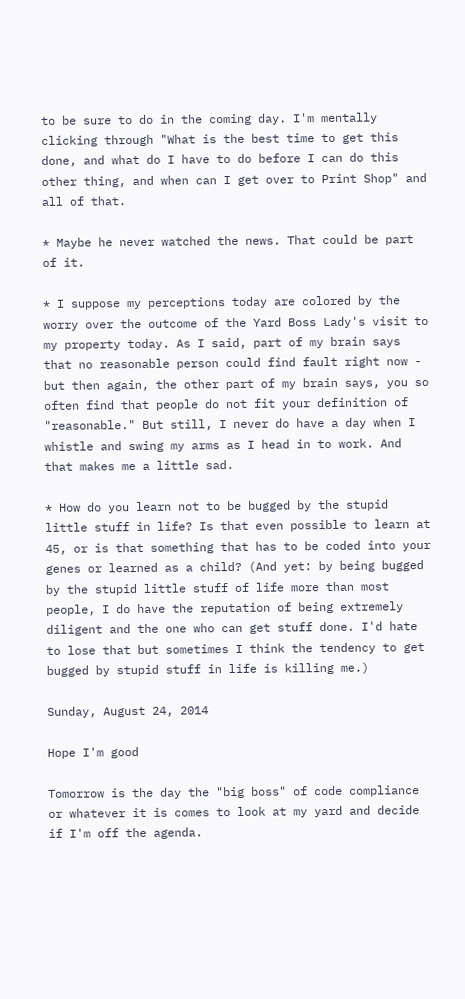to be sure to do in the coming day. I'm mentally clicking through "What is the best time to get this done, and what do I have to do before I can do this other thing, and when can I get over to Print Shop" and all of that.

* Maybe he never watched the news. That could be part of it.

* I suppose my perceptions today are colored by the worry over the outcome of the Yard Boss Lady's visit to my property today. As I said, part of my brain says that no reasonable person could find fault right now - but then again, the other part of my brain says, you so often find that people do not fit your definition of "reasonable." But still, I never do have a day when I whistle and swing my arms as I head in to work. And that makes me a little sad.

* How do you learn not to be bugged by the stupid little stuff in life? Is that even possible to learn at 45, or is that something that has to be coded into your genes or learned as a child? (And yet: by being bugged by the stupid little stuff of life more than most people, I do have the reputation of being extremely diligent and the one who can get stuff done. I'd hate to lose that but sometimes I think the tendency to get bugged by stupid stuff in life is killing me.)

Sunday, August 24, 2014

Hope I'm good

Tomorrow is the day the "big boss" of code compliance or whatever it is comes to look at my yard and decide if I'm off the agenda.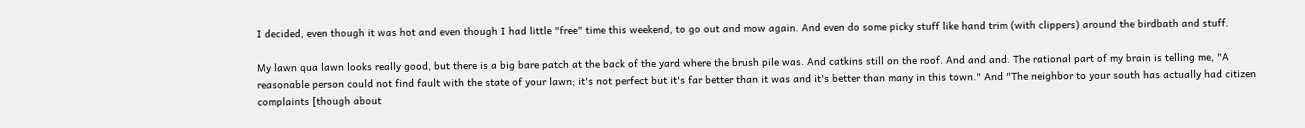I decided, even though it was hot and even though I had little "free" time this weekend, to go out and mow again. And even do some picky stuff like hand trim (with clippers) around the birdbath and stuff.

My lawn qua lawn looks really good, but there is a big bare patch at the back of the yard where the brush pile was. And catkins still on the roof. And and and. The rational part of my brain is telling me, "A reasonable person could not find fault with the state of your lawn; it's not perfect but it's far better than it was and it's better than many in this town." And "The neighbor to your south has actually had citizen complaints [though about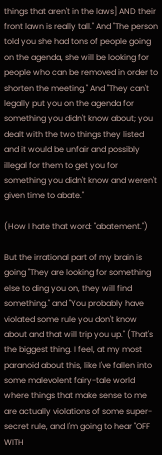things that aren't in the laws] AND their front lawn is really tall." And "The person told you she had tons of people going on the agenda, she will be looking for people who can be removed in order to shorten the meeting." And "They can't legally put you on the agenda for something you didn't know about; you dealt with the two things they listed and it would be unfair and possibly illegal for them to get you for something you didn't know and weren't given time to abate."

(How I hate that word: "abatement.")

But the irrational part of my brain is going "They are looking for something else to ding you on, they will find something." and "You probably have violated some rule you don't know about and that will trip you up." (That's the biggest thing. I feel, at my most paranoid about this, like I've fallen into some malevolent fairy-tale world where things that make sense to me are actually violations of some super-secret rule, and I'm going to hear "OFF WITH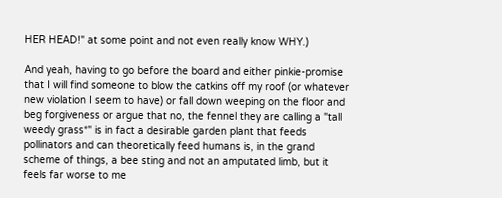HER HEAD!" at some point and not even really know WHY.)

And yeah, having to go before the board and either pinkie-promise that I will find someone to blow the catkins off my roof (or whatever new violation I seem to have) or fall down weeping on the floor and beg forgiveness or argue that no, the fennel they are calling a "tall weedy grass*" is in fact a desirable garden plant that feeds pollinators and can theoretically feed humans is, in the grand scheme of things, a bee sting and not an amputated limb, but it feels far worse to me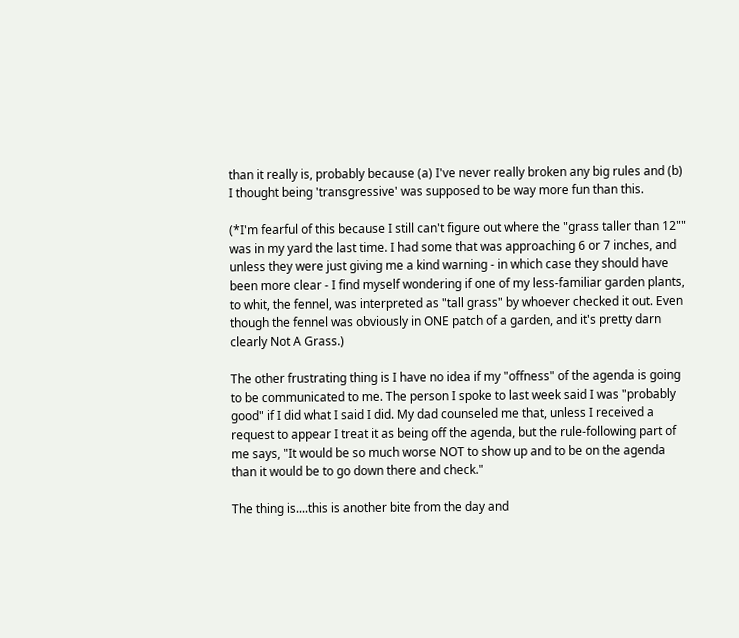than it really is, probably because (a) I've never really broken any big rules and (b) I thought being 'transgressive' was supposed to be way more fun than this.

(*I'm fearful of this because I still can't figure out where the "grass taller than 12"" was in my yard the last time. I had some that was approaching 6 or 7 inches, and unless they were just giving me a kind warning - in which case they should have been more clear - I find myself wondering if one of my less-familiar garden plants, to whit, the fennel, was interpreted as "tall grass" by whoever checked it out. Even though the fennel was obviously in ONE patch of a garden, and it's pretty darn clearly Not A Grass.)

The other frustrating thing is I have no idea if my "offness" of the agenda is going to be communicated to me. The person I spoke to last week said I was "probably good" if I did what I said I did. My dad counseled me that, unless I received a request to appear I treat it as being off the agenda, but the rule-following part of me says, "It would be so much worse NOT to show up and to be on the agenda than it would be to go down there and check."

The thing is....this is another bite from the day and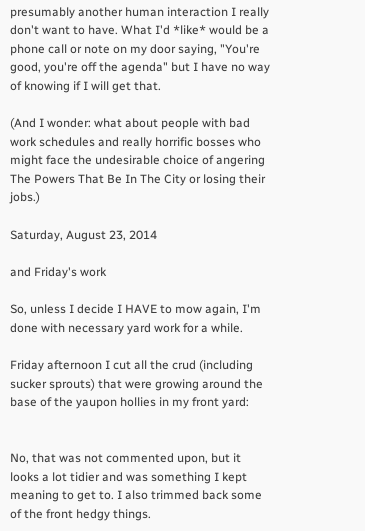presumably another human interaction I really don't want to have. What I'd *like* would be a phone call or note on my door saying, "You're good, you're off the agenda" but I have no way of knowing if I will get that.

(And I wonder: what about people with bad work schedules and really horrific bosses who might face the undesirable choice of angering The Powers That Be In The City or losing their jobs.)

Saturday, August 23, 2014

and Friday's work

So, unless I decide I HAVE to mow again, I'm done with necessary yard work for a while.

Friday afternoon I cut all the crud (including sucker sprouts) that were growing around the base of the yaupon hollies in my front yard:


No, that was not commented upon, but it looks a lot tidier and was something I kept meaning to get to. I also trimmed back some of the front hedgy things.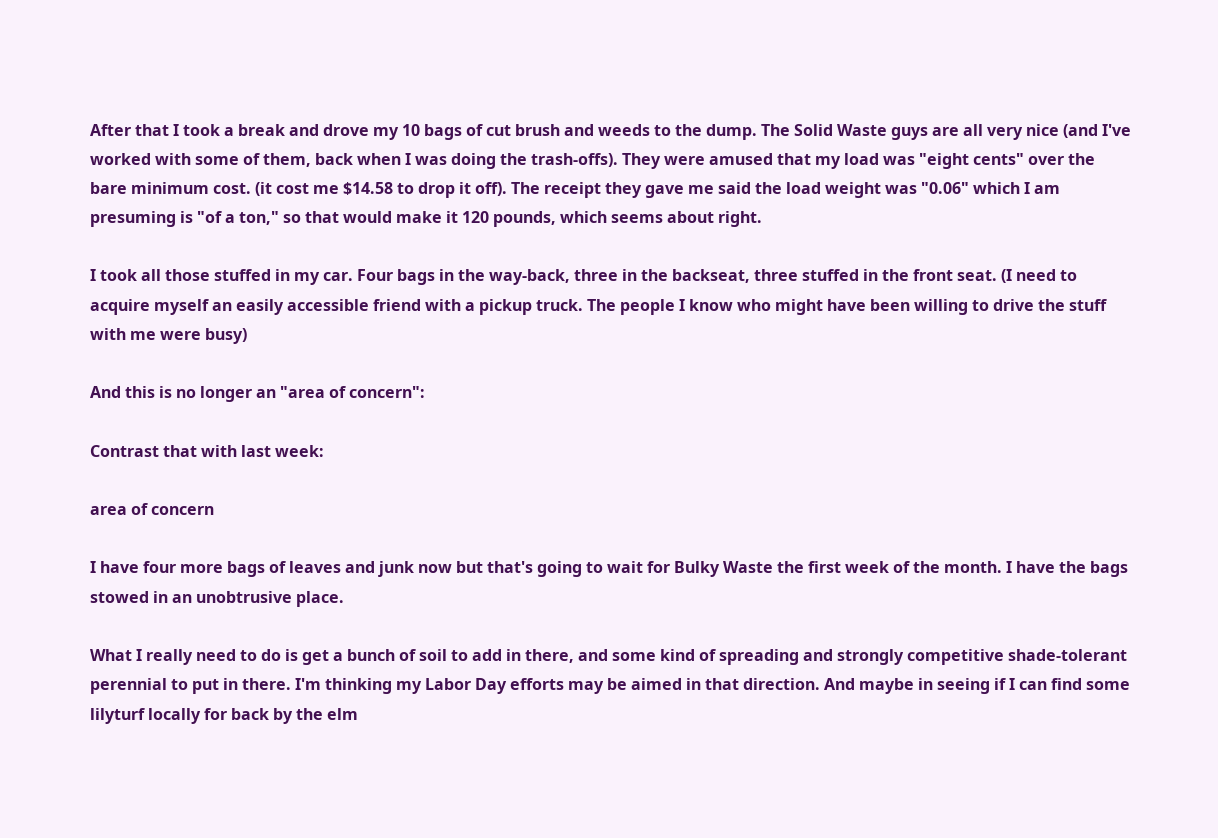After that I took a break and drove my 10 bags of cut brush and weeds to the dump. The Solid Waste guys are all very nice (and I've worked with some of them, back when I was doing the trash-offs). They were amused that my load was "eight cents" over the bare minimum cost. (it cost me $14.58 to drop it off). The receipt they gave me said the load weight was "0.06" which I am presuming is "of a ton," so that would make it 120 pounds, which seems about right.

I took all those stuffed in my car. Four bags in the way-back, three in the backseat, three stuffed in the front seat. (I need to acquire myself an easily accessible friend with a pickup truck. The people I know who might have been willing to drive the stuff with me were busy)

And this is no longer an "area of concern":

Contrast that with last week:

area of concern

I have four more bags of leaves and junk now but that's going to wait for Bulky Waste the first week of the month. I have the bags stowed in an unobtrusive place.

What I really need to do is get a bunch of soil to add in there, and some kind of spreading and strongly competitive shade-tolerant perennial to put in there. I'm thinking my Labor Day efforts may be aimed in that direction. And maybe in seeing if I can find some lilyturf locally for back by the elm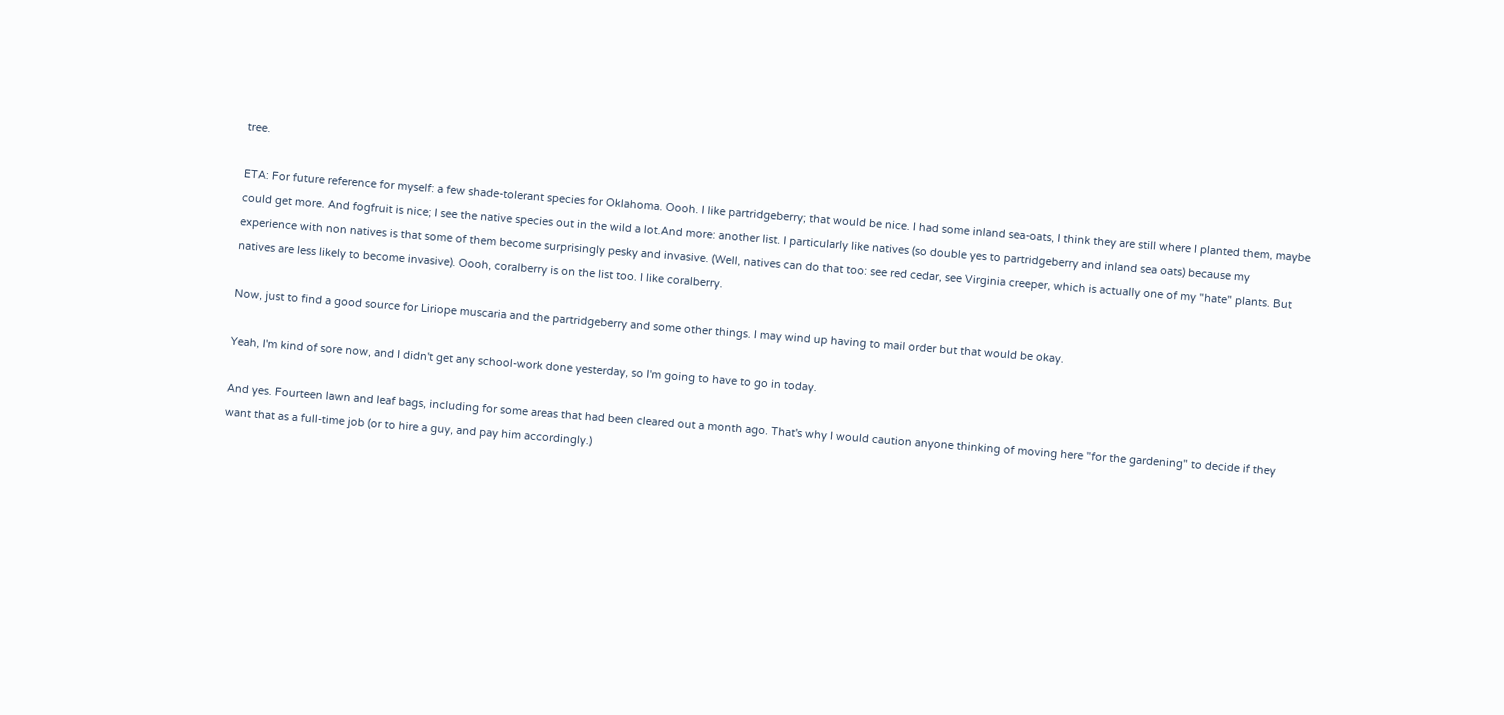tree.

ETA: For future reference for myself: a few shade-tolerant species for Oklahoma. Oooh. I like partridgeberry; that would be nice. I had some inland sea-oats, I think they are still where I planted them, maybe could get more. And fogfruit is nice; I see the native species out in the wild a lot.And more: another list. I particularly like natives (so double yes to partridgeberry and inland sea oats) because my experience with non natives is that some of them become surprisingly pesky and invasive. (Well, natives can do that too: see red cedar, see Virginia creeper, which is actually one of my "hate" plants. But natives are less likely to become invasive). Oooh, coralberry is on the list too. I like coralberry.

Now, just to find a good source for Liriope muscaria and the partridgeberry and some other things. I may wind up having to mail order but that would be okay.

Yeah, I'm kind of sore now, and I didn't get any school-work done yesterday, so I'm going to have to go in today.

And yes. Fourteen lawn and leaf bags, including for some areas that had been cleared out a month ago. That's why I would caution anyone thinking of moving here "for the gardening" to decide if they want that as a full-time job (or to hire a guy, and pay him accordingly.)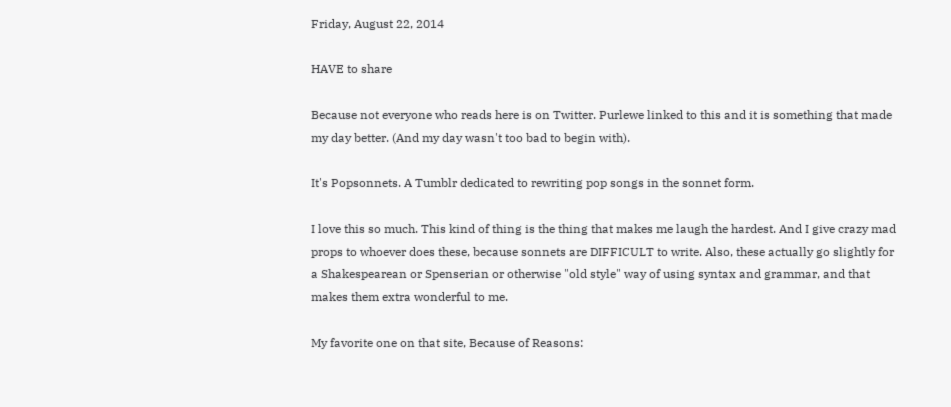Friday, August 22, 2014

HAVE to share

Because not everyone who reads here is on Twitter. Purlewe linked to this and it is something that made my day better. (And my day wasn't too bad to begin with).

It's Popsonnets. A Tumblr dedicated to rewriting pop songs in the sonnet form.

I love this so much. This kind of thing is the thing that makes me laugh the hardest. And I give crazy mad props to whoever does these, because sonnets are DIFFICULT to write. Also, these actually go slightly for a Shakespearean or Spenserian or otherwise "old style" way of using syntax and grammar, and that makes them extra wonderful to me.

My favorite one on that site, Because of Reasons: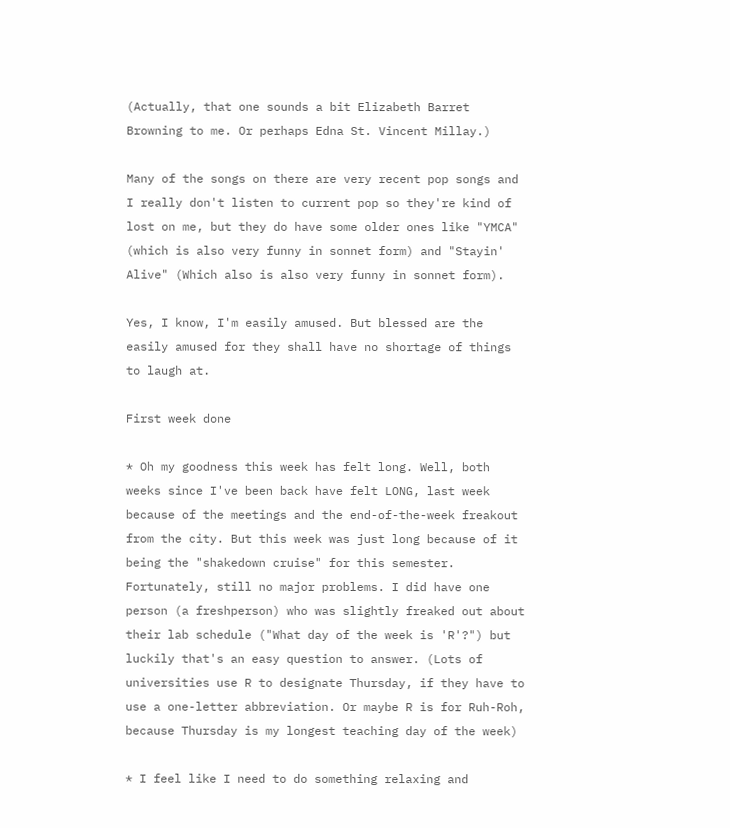(Actually, that one sounds a bit Elizabeth Barret Browning to me. Or perhaps Edna St. Vincent Millay.)

Many of the songs on there are very recent pop songs and I really don't listen to current pop so they're kind of lost on me, but they do have some older ones like "YMCA" (which is also very funny in sonnet form) and "Stayin' Alive" (Which also is also very funny in sonnet form).

Yes, I know, I'm easily amused. But blessed are the easily amused for they shall have no shortage of things to laugh at.

First week done

* Oh my goodness this week has felt long. Well, both weeks since I've been back have felt LONG, last week because of the meetings and the end-of-the-week freakout from the city. But this week was just long because of it being the "shakedown cruise" for this semester. Fortunately, still no major problems. I did have one person (a freshperson) who was slightly freaked out about their lab schedule ("What day of the week is 'R'?") but luckily that's an easy question to answer. (Lots of universities use R to designate Thursday, if they have to use a one-letter abbreviation. Or maybe R is for Ruh-Roh, because Thursday is my longest teaching day of the week)

* I feel like I need to do something relaxing and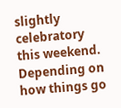slightly celebratory this weekend. Depending on how things go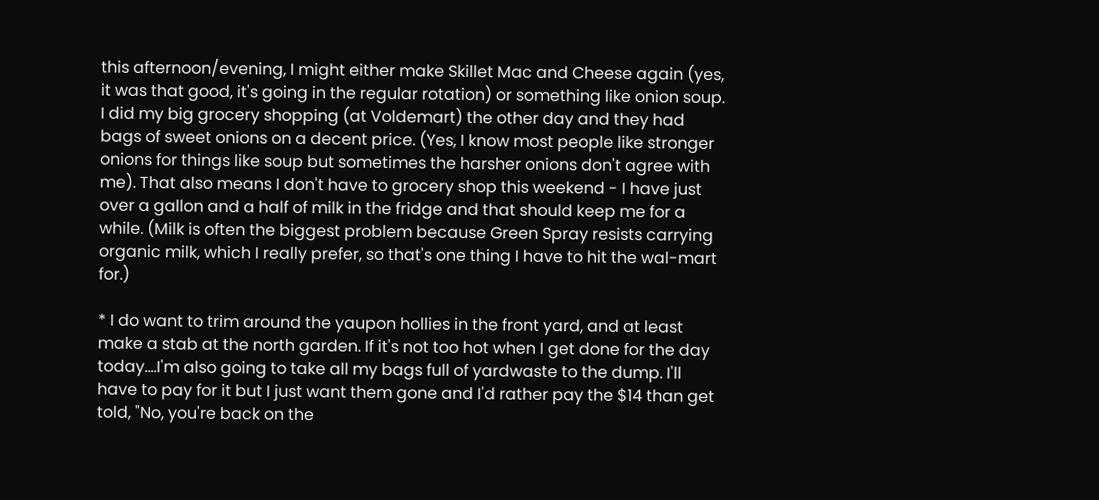this afternoon/evening, I might either make Skillet Mac and Cheese again (yes, it was that good, it's going in the regular rotation) or something like onion soup. I did my big grocery shopping (at Voldemart) the other day and they had bags of sweet onions on a decent price. (Yes, I know most people like stronger onions for things like soup but sometimes the harsher onions don't agree with me). That also means I don't have to grocery shop this weekend - I have just over a gallon and a half of milk in the fridge and that should keep me for a while. (Milk is often the biggest problem because Green Spray resists carrying organic milk, which I really prefer, so that's one thing I have to hit the wal-mart for.)

* I do want to trim around the yaupon hollies in the front yard, and at least make a stab at the north garden. If it's not too hot when I get done for the day today....I'm also going to take all my bags full of yardwaste to the dump. I'll have to pay for it but I just want them gone and I'd rather pay the $14 than get told, "No, you're back on the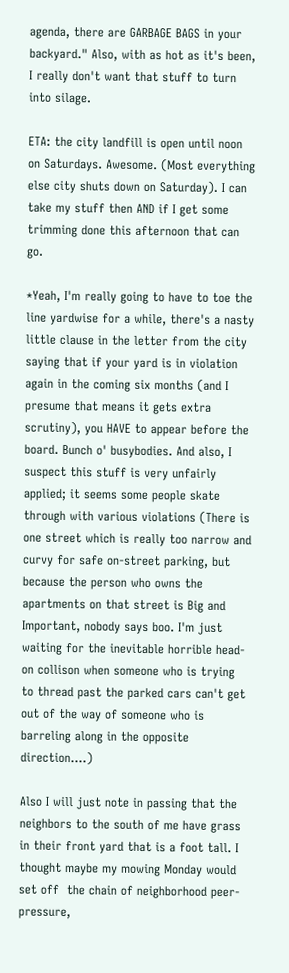agenda, there are GARBAGE BAGS in your backyard." Also, with as hot as it's been, I really don't want that stuff to turn into silage.

ETA: the city landfill is open until noon on Saturdays. Awesome. (Most everything else city shuts down on Saturday). I can take my stuff then AND if I get some trimming done this afternoon that can go.

*Yeah, I'm really going to have to toe the line yardwise for a while, there's a nasty little clause in the letter from the city saying that if your yard is in violation again in the coming six months (and I presume that means it gets extra scrutiny), you HAVE to appear before the board. Bunch o' busybodies. And also, I suspect this stuff is very unfairly applied; it seems some people skate through with various violations (There is one street which is really too narrow and curvy for safe on-street parking, but because the person who owns the apartments on that street is Big and Important, nobody says boo. I'm just waiting for the inevitable horrible head-on collison when someone who is trying to thread past the parked cars can't get out of the way of someone who is barreling along in the opposite direction....)

Also I will just note in passing that the neighbors to the south of me have grass in their front yard that is a foot tall. I thought maybe my mowing Monday would set off  the chain of neighborhood peer-pressure,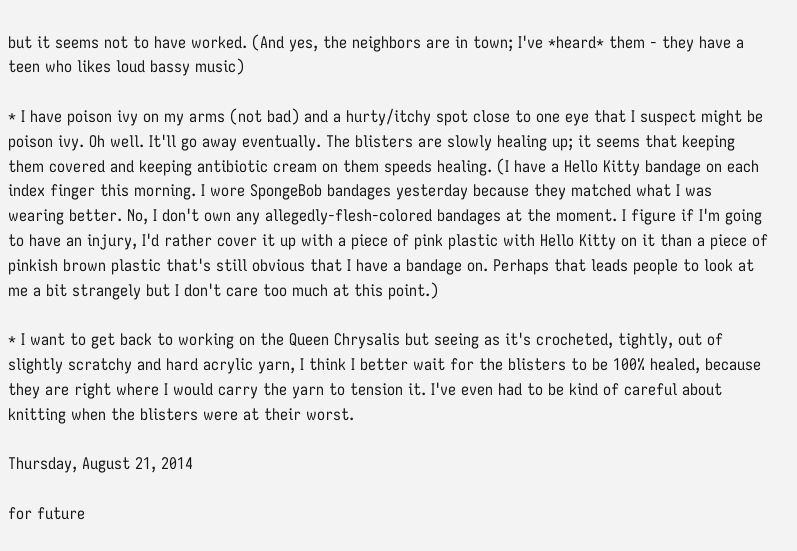but it seems not to have worked. (And yes, the neighbors are in town; I've *heard* them - they have a teen who likes loud bassy music)

* I have poison ivy on my arms (not bad) and a hurty/itchy spot close to one eye that I suspect might be poison ivy. Oh well. It'll go away eventually. The blisters are slowly healing up; it seems that keeping them covered and keeping antibiotic cream on them speeds healing. (I have a Hello Kitty bandage on each index finger this morning. I wore SpongeBob bandages yesterday because they matched what I was wearing better. No, I don't own any allegedly-flesh-colored bandages at the moment. I figure if I'm going to have an injury, I'd rather cover it up with a piece of pink plastic with Hello Kitty on it than a piece of pinkish brown plastic that's still obvious that I have a bandage on. Perhaps that leads people to look at me a bit strangely but I don't care too much at this point.)

* I want to get back to working on the Queen Chrysalis but seeing as it's crocheted, tightly, out of slightly scratchy and hard acrylic yarn, I think I better wait for the blisters to be 100% healed, because they are right where I would carry the yarn to tension it. I've even had to be kind of careful about knitting when the blisters were at their worst.

Thursday, August 21, 2014

for future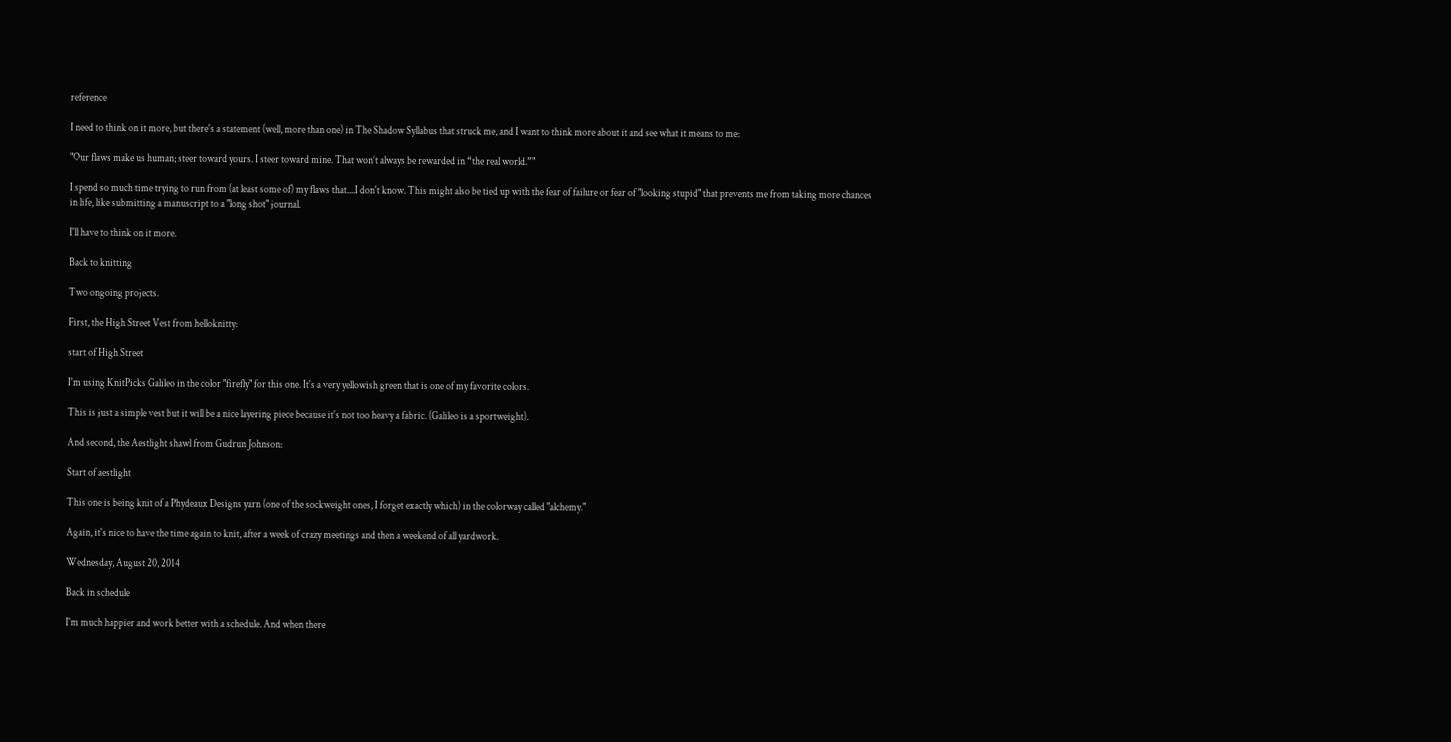reference

I need to think on it more, but there's a statement (well, more than one) in The Shadow Syllabus that struck me, and I want to think more about it and see what it means to me:

"Our flaws make us human; steer toward yours. I steer toward mine. That won’t always be rewarded in “the real world.”"

I spend so much time trying to run from (at least some of) my flaws that....I don't know. This might also be tied up with the fear of failure or fear of "looking stupid" that prevents me from taking more chances in life, like submitting a manuscript to a "long shot" journal.

I'll have to think on it more.

Back to knitting

Two ongoing projects.

First, the High Street Vest from helloknitty:

start of High Street

I'm using KnitPicks Galileo in the color "firefly" for this one. It's a very yellowish green that is one of my favorite colors.

This is just a simple vest but it will be a nice layering piece because it's not too heavy a fabric. (Galileo is a sportweight).

And second, the Aestlight shawl from Gudrun Johnson:

Start of aestlight

This one is being knit of a Phydeaux Designs yarn (one of the sockweight ones, I forget exactly which) in the colorway called "alchemy."

Again, it's nice to have the time again to knit, after a week of crazy meetings and then a weekend of all yardwork.

Wednesday, August 20, 2014

Back in schedule

I'm much happier and work better with a schedule. And when there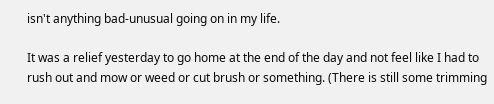isn't anything bad-unusual going on in my life.

It was a relief yesterday to go home at the end of the day and not feel like I had to rush out and mow or weed or cut brush or something. (There is still some trimming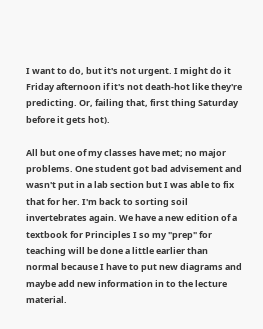I want to do, but it's not urgent. I might do it Friday afternoon if it's not death-hot like they're predicting. Or, failing that, first thing Saturday before it gets hot).

All but one of my classes have met; no major problems. One student got bad advisement and wasn't put in a lab section but I was able to fix that for her. I'm back to sorting soil invertebrates again. We have a new edition of a textbook for Principles I so my "prep" for teaching will be done a little earlier than normal because I have to put new diagrams and maybe add new information in to the lecture material.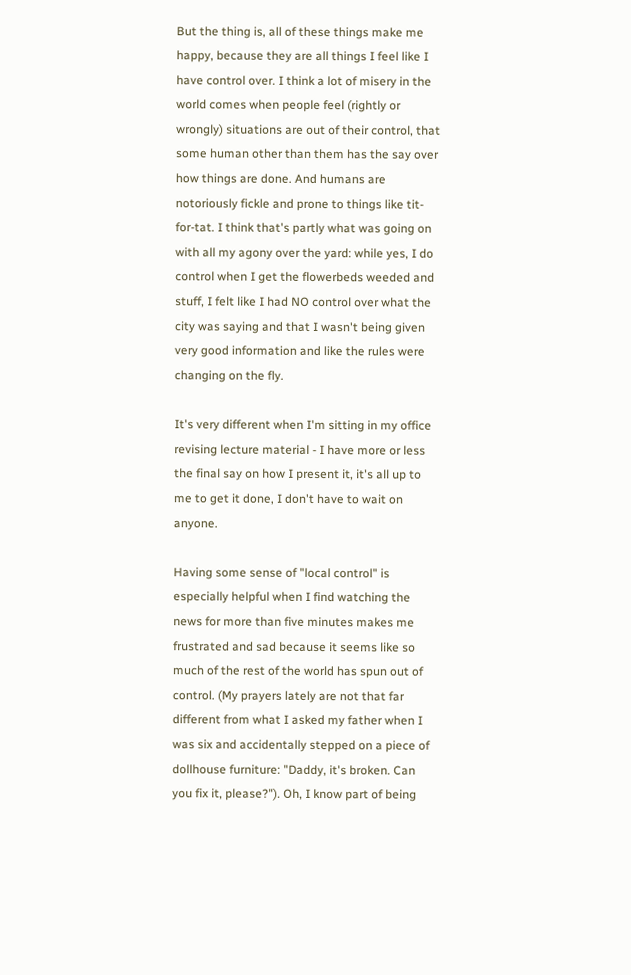But the thing is, all of these things make me happy, because they are all things I feel like I have control over. I think a lot of misery in the world comes when people feel (rightly or wrongly) situations are out of their control, that some human other than them has the say over how things are done. And humans are notoriously fickle and prone to things like tit-for-tat. I think that's partly what was going on with all my agony over the yard: while yes, I do control when I get the flowerbeds weeded and stuff, I felt like I had NO control over what the city was saying and that I wasn't being given very good information and like the rules were changing on the fly.

It's very different when I'm sitting in my office revising lecture material - I have more or less the final say on how I present it, it's all up to me to get it done, I don't have to wait on anyone.

Having some sense of "local control" is especially helpful when I find watching the news for more than five minutes makes me frustrated and sad because it seems like so much of the rest of the world has spun out of control. (My prayers lately are not that far different from what I asked my father when I was six and accidentally stepped on a piece of dollhouse furniture: "Daddy, it's broken. Can you fix it, please?"). Oh, I know part of being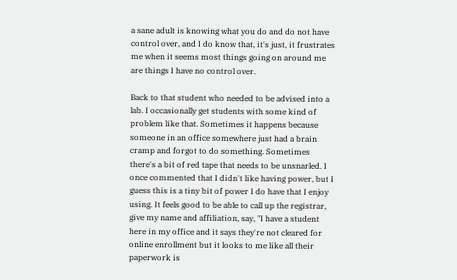a sane adult is knowing what you do and do not have control over, and I do know that, it's just, it frustrates me when it seems most things going on around me are things I have no control over.

Back to that student who needed to be advised into a lab. I occasionally get students with some kind of problem like that. Sometimes it happens because someone in an office somewhere just had a brain cramp and forgot to do something. Sometimes there's a bit of red tape that needs to be unsnarled. I once commented that I didn't like having power, but I guess this is a tiny bit of power I do have that I enjoy using. It feels good to be able to call up the registrar, give my name and affiliation, say, "I have a student here in my office and it says they're not cleared for online enrollment but it looks to me like all their paperwork is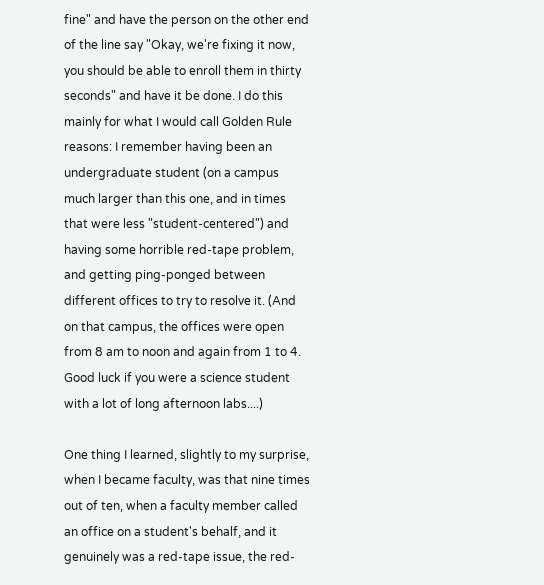fine" and have the person on the other end of the line say "Okay, we're fixing it now, you should be able to enroll them in thirty seconds" and have it be done. I do this mainly for what I would call Golden Rule reasons: I remember having been an undergraduate student (on a campus much larger than this one, and in times that were less "student-centered") and having some horrible red-tape problem, and getting ping-ponged between different offices to try to resolve it. (And on that campus, the offices were open from 8 am to noon and again from 1 to 4. Good luck if you were a science student with a lot of long afternoon labs....)

One thing I learned, slightly to my surprise, when I became faculty, was that nine times out of ten, when a faculty member called an office on a student's behalf, and it genuinely was a red-tape issue, the red-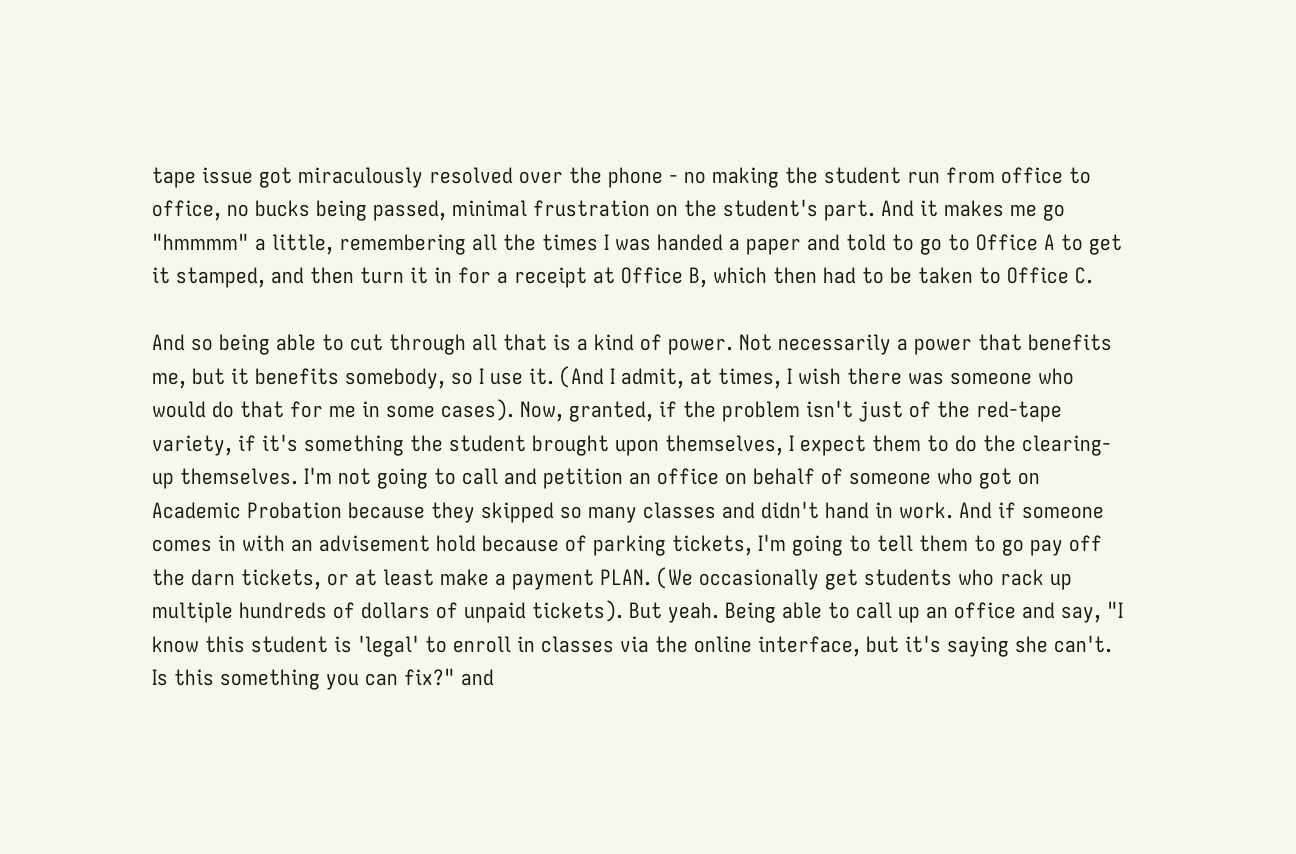tape issue got miraculously resolved over the phone - no making the student run from office to office, no bucks being passed, minimal frustration on the student's part. And it makes me go "hmmmm" a little, remembering all the times I was handed a paper and told to go to Office A to get it stamped, and then turn it in for a receipt at Office B, which then had to be taken to Office C.

And so being able to cut through all that is a kind of power. Not necessarily a power that benefits me, but it benefits somebody, so I use it. (And I admit, at times, I wish there was someone who would do that for me in some cases). Now, granted, if the problem isn't just of the red-tape variety, if it's something the student brought upon themselves, I expect them to do the clearing-up themselves. I'm not going to call and petition an office on behalf of someone who got on Academic Probation because they skipped so many classes and didn't hand in work. And if someone comes in with an advisement hold because of parking tickets, I'm going to tell them to go pay off the darn tickets, or at least make a payment PLAN. (We occasionally get students who rack up multiple hundreds of dollars of unpaid tickets). But yeah. Being able to call up an office and say, "I know this student is 'legal' to enroll in classes via the online interface, but it's saying she can't. Is this something you can fix?" and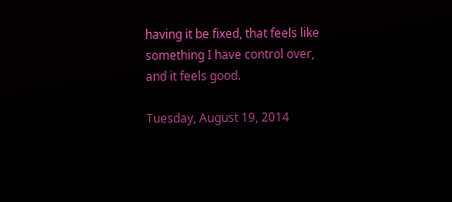having it be fixed, that feels like something I have control over, and it feels good.

Tuesday, August 19, 2014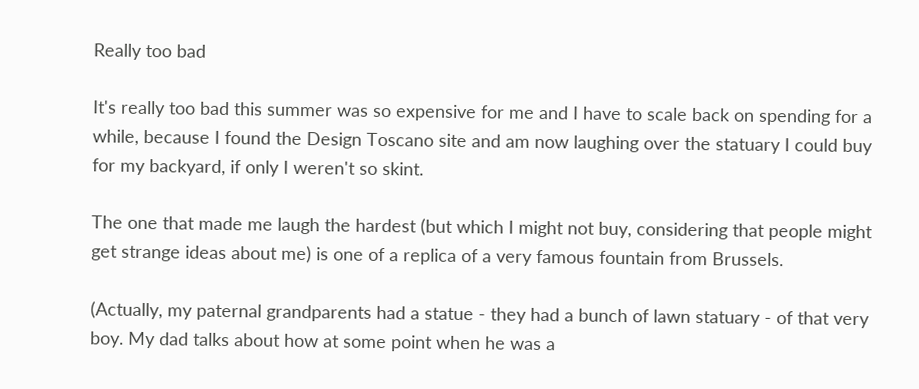Really too bad

It's really too bad this summer was so expensive for me and I have to scale back on spending for a while, because I found the Design Toscano site and am now laughing over the statuary I could buy for my backyard, if only I weren't so skint.

The one that made me laugh the hardest (but which I might not buy, considering that people might get strange ideas about me) is one of a replica of a very famous fountain from Brussels.

(Actually, my paternal grandparents had a statue - they had a bunch of lawn statuary - of that very boy. My dad talks about how at some point when he was a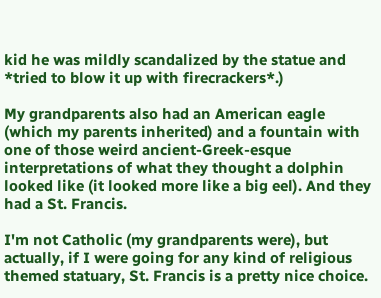kid he was mildly scandalized by the statue and *tried to blow it up with firecrackers*.)

My grandparents also had an American eagle (which my parents inherited) and a fountain with one of those weird ancient-Greek-esque interpretations of what they thought a dolphin looked like (it looked more like a big eel). And they had a St. Francis.

I'm not Catholic (my grandparents were), but actually, if I were going for any kind of religious themed statuary, St. Francis is a pretty nice choice.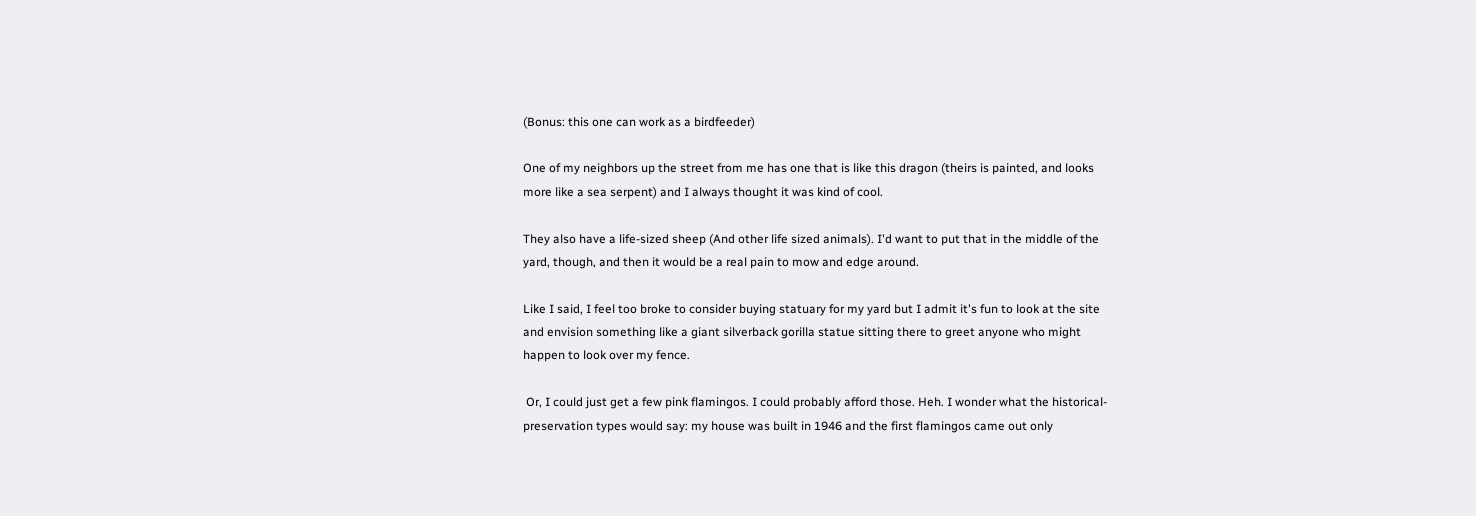(Bonus: this one can work as a birdfeeder)

One of my neighbors up the street from me has one that is like this dragon (theirs is painted, and looks more like a sea serpent) and I always thought it was kind of cool.

They also have a life-sized sheep (And other life sized animals). I'd want to put that in the middle of the yard, though, and then it would be a real pain to mow and edge around.

Like I said, I feel too broke to consider buying statuary for my yard but I admit it's fun to look at the site and envision something like a giant silverback gorilla statue sitting there to greet anyone who might happen to look over my fence.

 Or, I could just get a few pink flamingos. I could probably afford those. Heh. I wonder what the historical-preservation types would say: my house was built in 1946 and the first flamingos came out only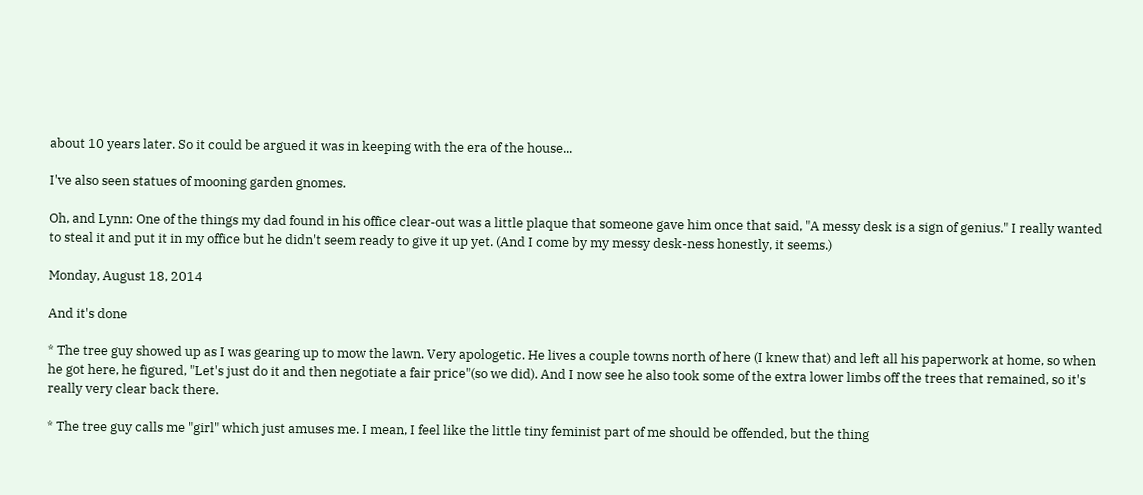about 10 years later. So it could be argued it was in keeping with the era of the house...

I've also seen statues of mooning garden gnomes.

Oh, and Lynn: One of the things my dad found in his office clear-out was a little plaque that someone gave him once that said, "A messy desk is a sign of genius." I really wanted to steal it and put it in my office but he didn't seem ready to give it up yet. (And I come by my messy desk-ness honestly, it seems.)

Monday, August 18, 2014

And it's done

* The tree guy showed up as I was gearing up to mow the lawn. Very apologetic. He lives a couple towns north of here (I knew that) and left all his paperwork at home, so when he got here, he figured, "Let's just do it and then negotiate a fair price"(so we did). And I now see he also took some of the extra lower limbs off the trees that remained, so it's really very clear back there.

* The tree guy calls me "girl" which just amuses me. I mean, I feel like the little tiny feminist part of me should be offended, but the thing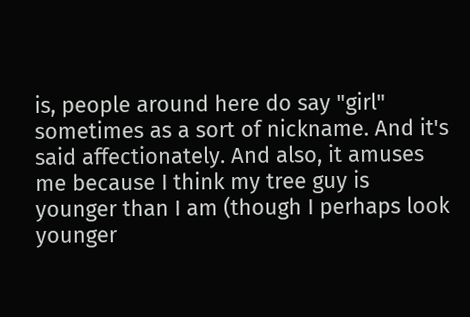is, people around here do say "girl" sometimes as a sort of nickname. And it's said affectionately. And also, it amuses me because I think my tree guy is younger than I am (though I perhaps look younger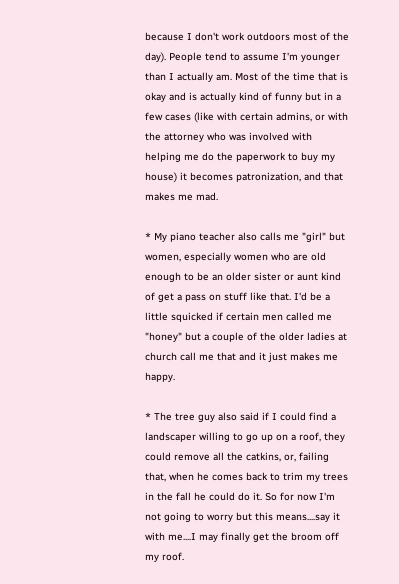because I don't work outdoors most of the day). People tend to assume I'm younger than I actually am. Most of the time that is okay and is actually kind of funny but in a few cases (like with certain admins, or with the attorney who was involved with helping me do the paperwork to buy my house) it becomes patronization, and that makes me mad.

* My piano teacher also calls me "girl" but women, especially women who are old enough to be an older sister or aunt kind of get a pass on stuff like that. I'd be a little squicked if certain men called me "honey" but a couple of the older ladies at church call me that and it just makes me happy.

* The tree guy also said if I could find a landscaper willing to go up on a roof, they could remove all the catkins, or, failing that, when he comes back to trim my trees in the fall he could do it. So for now I'm not going to worry but this means....say it with me....I may finally get the broom off my roof.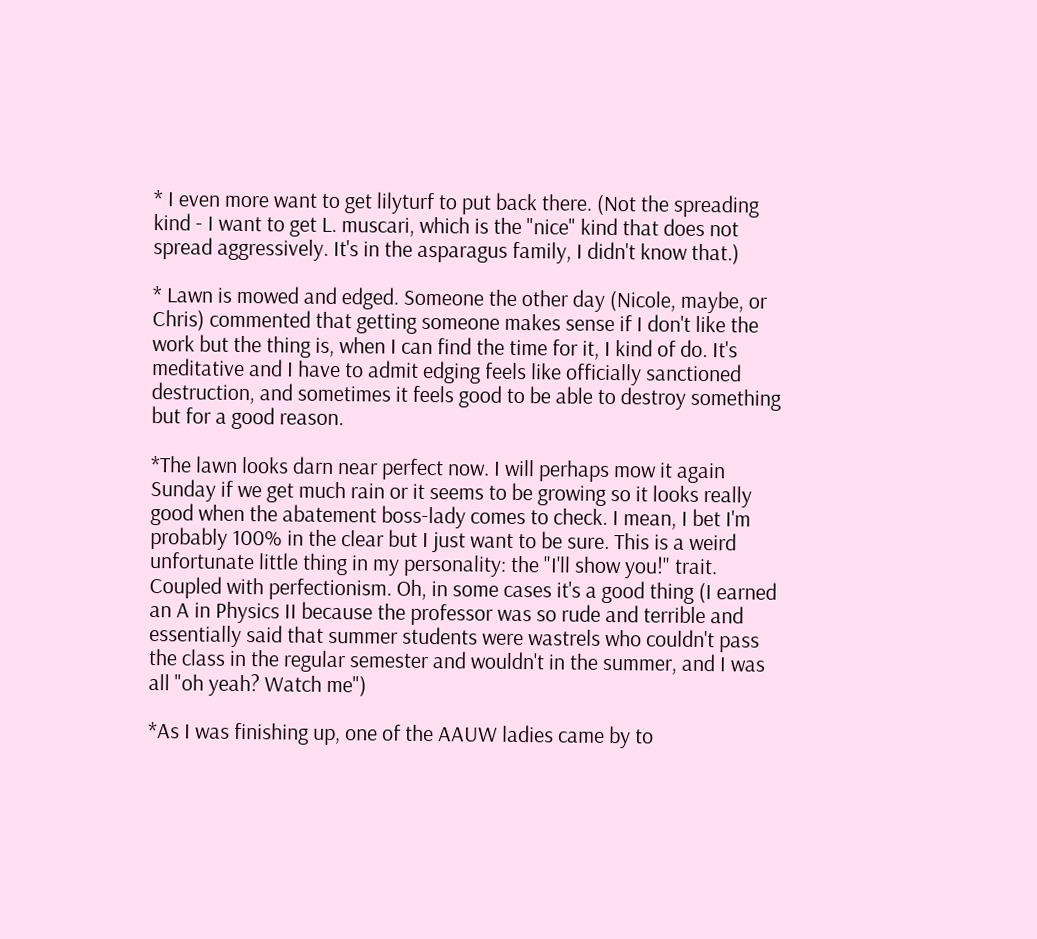* I even more want to get lilyturf to put back there. (Not the spreading kind - I want to get L. muscari, which is the "nice" kind that does not spread aggressively. It's in the asparagus family, I didn't know that.)

* Lawn is mowed and edged. Someone the other day (Nicole, maybe, or Chris) commented that getting someone makes sense if I don't like the work but the thing is, when I can find the time for it, I kind of do. It's meditative and I have to admit edging feels like officially sanctioned destruction, and sometimes it feels good to be able to destroy something but for a good reason.

*The lawn looks darn near perfect now. I will perhaps mow it again Sunday if we get much rain or it seems to be growing so it looks really good when the abatement boss-lady comes to check. I mean, I bet I'm probably 100% in the clear but I just want to be sure. This is a weird unfortunate little thing in my personality: the "I'll show you!" trait. Coupled with perfectionism. Oh, in some cases it's a good thing (I earned an A in Physics II because the professor was so rude and terrible and essentially said that summer students were wastrels who couldn't pass the class in the regular semester and wouldn't in the summer, and I was all "oh yeah? Watch me")

*As I was finishing up, one of the AAUW ladies came by to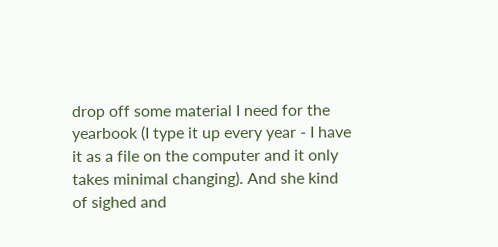drop off some material I need for the yearbook (I type it up every year - I have it as a file on the computer and it only takes minimal changing). And she kind of sighed and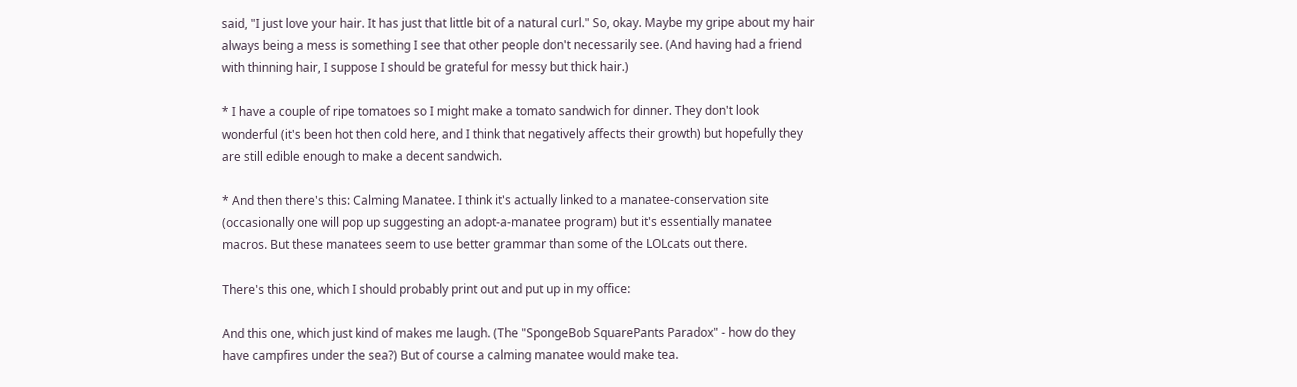said, "I just love your hair. It has just that little bit of a natural curl." So, okay. Maybe my gripe about my hair always being a mess is something I see that other people don't necessarily see. (And having had a friend with thinning hair, I suppose I should be grateful for messy but thick hair.)

* I have a couple of ripe tomatoes so I might make a tomato sandwich for dinner. They don't look wonderful (it's been hot then cold here, and I think that negatively affects their growth) but hopefully they are still edible enough to make a decent sandwich.

* And then there's this: Calming Manatee. I think it's actually linked to a manatee-conservation site (occasionally one will pop up suggesting an adopt-a-manatee program) but it's essentially manatee macros. But these manatees seem to use better grammar than some of the LOLcats out there.

There's this one, which I should probably print out and put up in my office:

And this one, which just kind of makes me laugh. (The "SpongeBob SquarePants Paradox" - how do they have campfires under the sea?) But of course a calming manatee would make tea.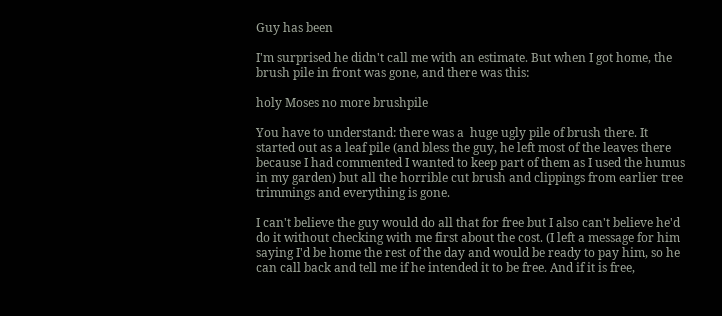Guy has been

I'm surprised he didn't call me with an estimate. But when I got home, the brush pile in front was gone, and there was this:

holy Moses no more brushpile

You have to understand: there was a  huge ugly pile of brush there. It started out as a leaf pile (and bless the guy, he left most of the leaves there because I had commented I wanted to keep part of them as I used the humus in my garden) but all the horrible cut brush and clippings from earlier tree trimmings and everything is gone.

I can't believe the guy would do all that for free but I also can't believe he'd do it without checking with me first about the cost. (I left a message for him saying I'd be home the rest of the day and would be ready to pay him, so he can call back and tell me if he intended it to be free. And if it is free,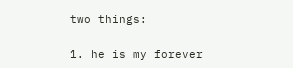two things:

1. he is my forever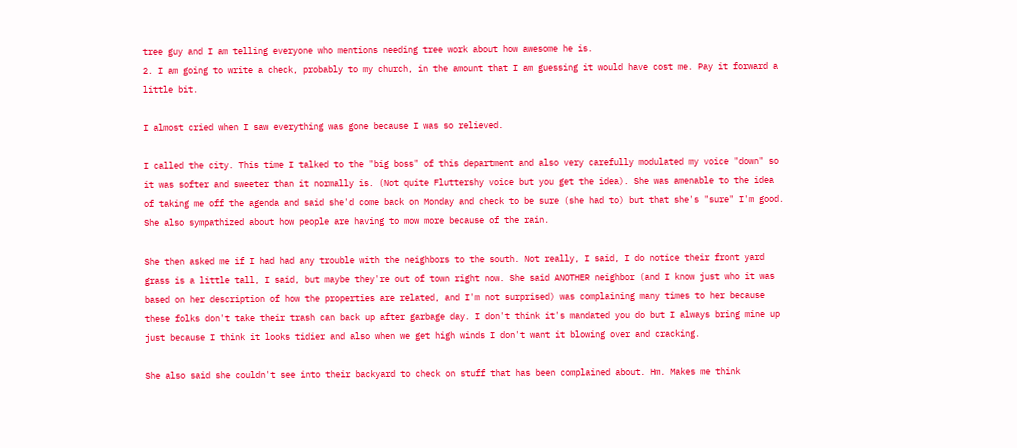tree guy and I am telling everyone who mentions needing tree work about how awesome he is.
2. I am going to write a check, probably to my church, in the amount that I am guessing it would have cost me. Pay it forward a little bit.

I almost cried when I saw everything was gone because I was so relieved.

I called the city. This time I talked to the "big boss" of this department and also very carefully modulated my voice "down" so it was softer and sweeter than it normally is. (Not quite Fluttershy voice but you get the idea). She was amenable to the idea of taking me off the agenda and said she'd come back on Monday and check to be sure (she had to) but that she's "sure" I'm good. She also sympathized about how people are having to mow more because of the rain.

She then asked me if I had had any trouble with the neighbors to the south. Not really, I said, I do notice their front yard grass is a little tall, I said, but maybe they're out of town right now. She said ANOTHER neighbor (and I know just who it was based on her description of how the properties are related, and I'm not surprised) was complaining many times to her because these folks don't take their trash can back up after garbage day. I don't think it's mandated you do but I always bring mine up just because I think it looks tidier and also when we get high winds I don't want it blowing over and cracking.

She also said she couldn't see into their backyard to check on stuff that has been complained about. Hm. Makes me think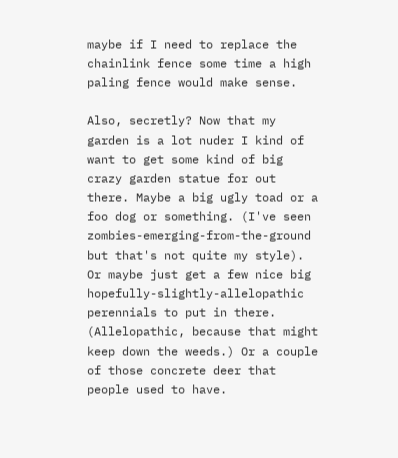maybe if I need to replace the chainlink fence some time a high paling fence would make sense.

Also, secretly? Now that my garden is a lot nuder I kind of want to get some kind of big crazy garden statue for out there. Maybe a big ugly toad or a foo dog or something. (I've seen zombies-emerging-from-the-ground but that's not quite my style). Or maybe just get a few nice big hopefully-slightly-allelopathic perennials to put in there. (Allelopathic, because that might keep down the weeds.) Or a couple of those concrete deer that people used to have.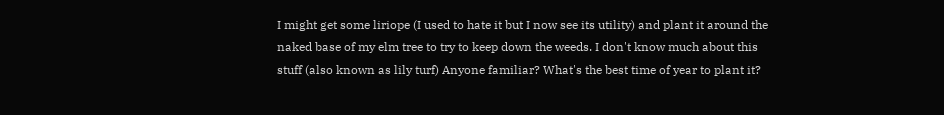I might get some liriope (I used to hate it but I now see its utility) and plant it around the naked base of my elm tree to try to keep down the weeds. I don't know much about this stuff (also known as lily turf) Anyone familiar? What's the best time of year to plant it?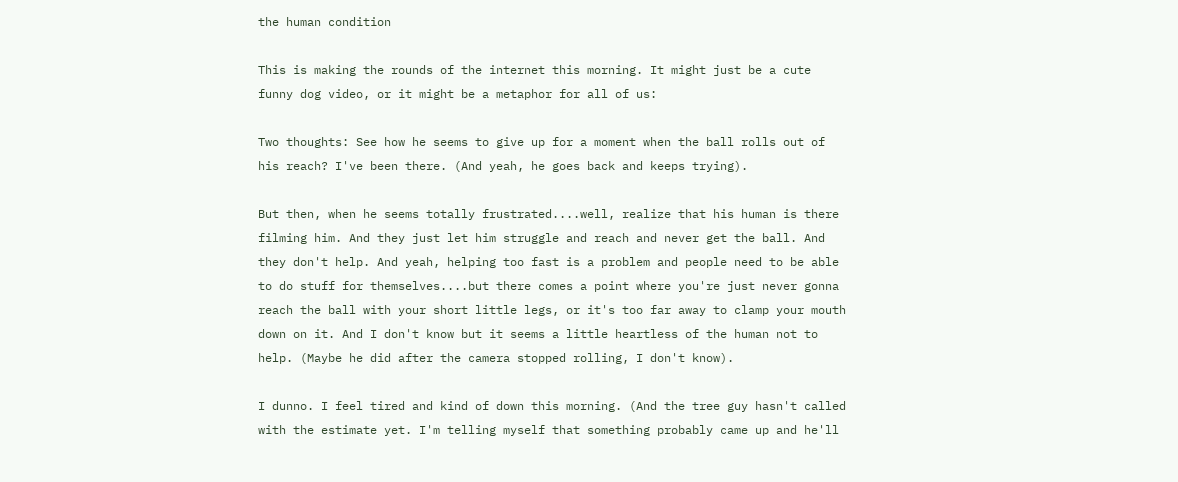the human condition

This is making the rounds of the internet this morning. It might just be a cute funny dog video, or it might be a metaphor for all of us:

Two thoughts: See how he seems to give up for a moment when the ball rolls out of his reach? I've been there. (And yeah, he goes back and keeps trying).

But then, when he seems totally frustrated....well, realize that his human is there filming him. And they just let him struggle and reach and never get the ball. And they don't help. And yeah, helping too fast is a problem and people need to be able to do stuff for themselves....but there comes a point where you're just never gonna reach the ball with your short little legs, or it's too far away to clamp your mouth down on it. And I don't know but it seems a little heartless of the human not to help. (Maybe he did after the camera stopped rolling, I don't know).

I dunno. I feel tired and kind of down this morning. (And the tree guy hasn't called with the estimate yet. I'm telling myself that something probably came up and he'll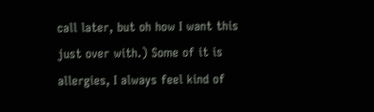call later, but oh how I want this just over with.) Some of it is allergies, I always feel kind of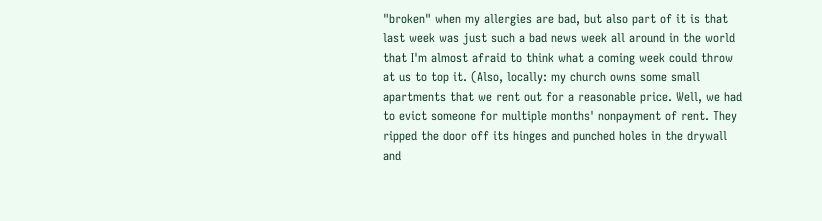"broken" when my allergies are bad, but also part of it is that last week was just such a bad news week all around in the world that I'm almost afraid to think what a coming week could throw at us to top it. (Also, locally: my church owns some small apartments that we rent out for a reasonable price. Well, we had to evict someone for multiple months' nonpayment of rent. They ripped the door off its hinges and punched holes in the drywall and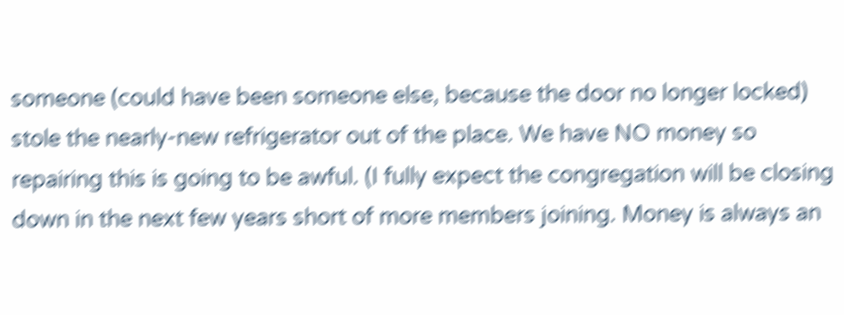someone (could have been someone else, because the door no longer locked) stole the nearly-new refrigerator out of the place. We have NO money so repairing this is going to be awful. (I fully expect the congregation will be closing down in the next few years short of more members joining. Money is always an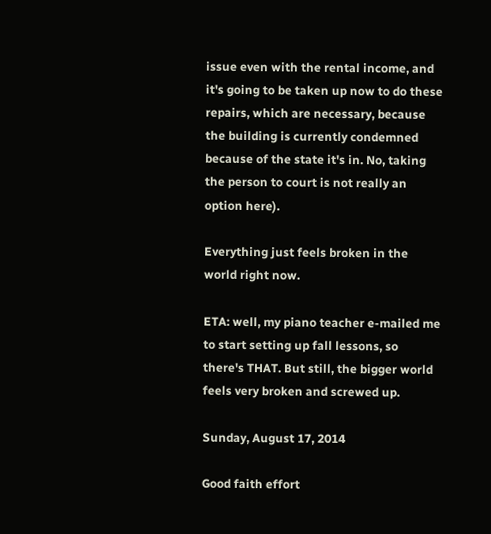issue even with the rental income, and it's going to be taken up now to do these repairs, which are necessary, because the building is currently condemned because of the state it's in. No, taking the person to court is not really an option here).

Everything just feels broken in the world right now.

ETA: well, my piano teacher e-mailed me to start setting up fall lessons, so there's THAT. But still, the bigger world feels very broken and screwed up.

Sunday, August 17, 2014

Good faith effort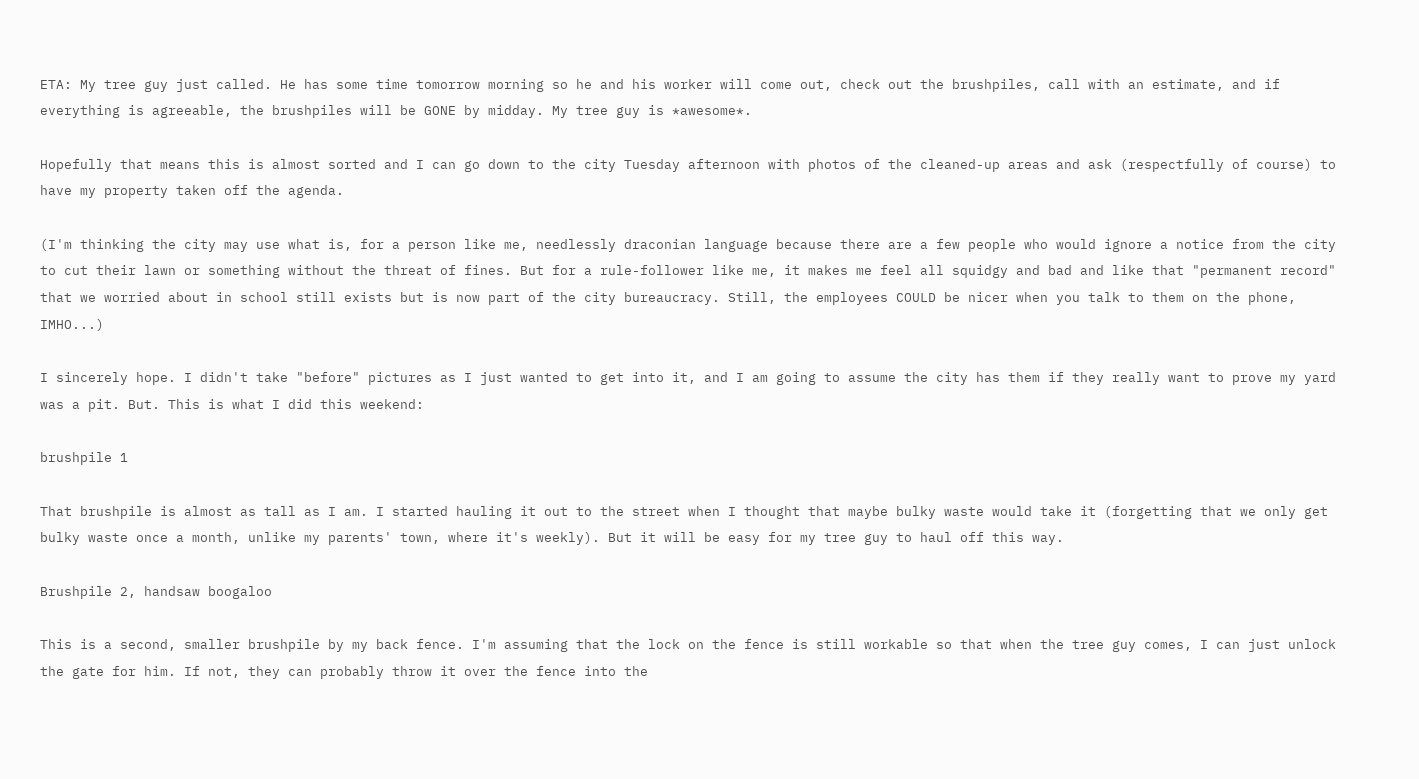ETA: My tree guy just called. He has some time tomorrow morning so he and his worker will come out, check out the brushpiles, call with an estimate, and if everything is agreeable, the brushpiles will be GONE by midday. My tree guy is *awesome*.

Hopefully that means this is almost sorted and I can go down to the city Tuesday afternoon with photos of the cleaned-up areas and ask (respectfully of course) to have my property taken off the agenda.

(I'm thinking the city may use what is, for a person like me, needlessly draconian language because there are a few people who would ignore a notice from the city to cut their lawn or something without the threat of fines. But for a rule-follower like me, it makes me feel all squidgy and bad and like that "permanent record" that we worried about in school still exists but is now part of the city bureaucracy. Still, the employees COULD be nicer when you talk to them on the phone, IMHO...)

I sincerely hope. I didn't take "before" pictures as I just wanted to get into it, and I am going to assume the city has them if they really want to prove my yard was a pit. But. This is what I did this weekend:

brushpile 1

That brushpile is almost as tall as I am. I started hauling it out to the street when I thought that maybe bulky waste would take it (forgetting that we only get bulky waste once a month, unlike my parents' town, where it's weekly). But it will be easy for my tree guy to haul off this way.

Brushpile 2, handsaw boogaloo

This is a second, smaller brushpile by my back fence. I'm assuming that the lock on the fence is still workable so that when the tree guy comes, I can just unlock the gate for him. If not, they can probably throw it over the fence into the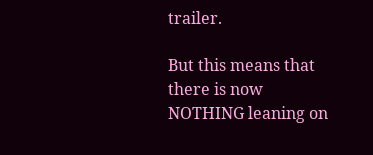trailer.

But this means that there is now NOTHING leaning on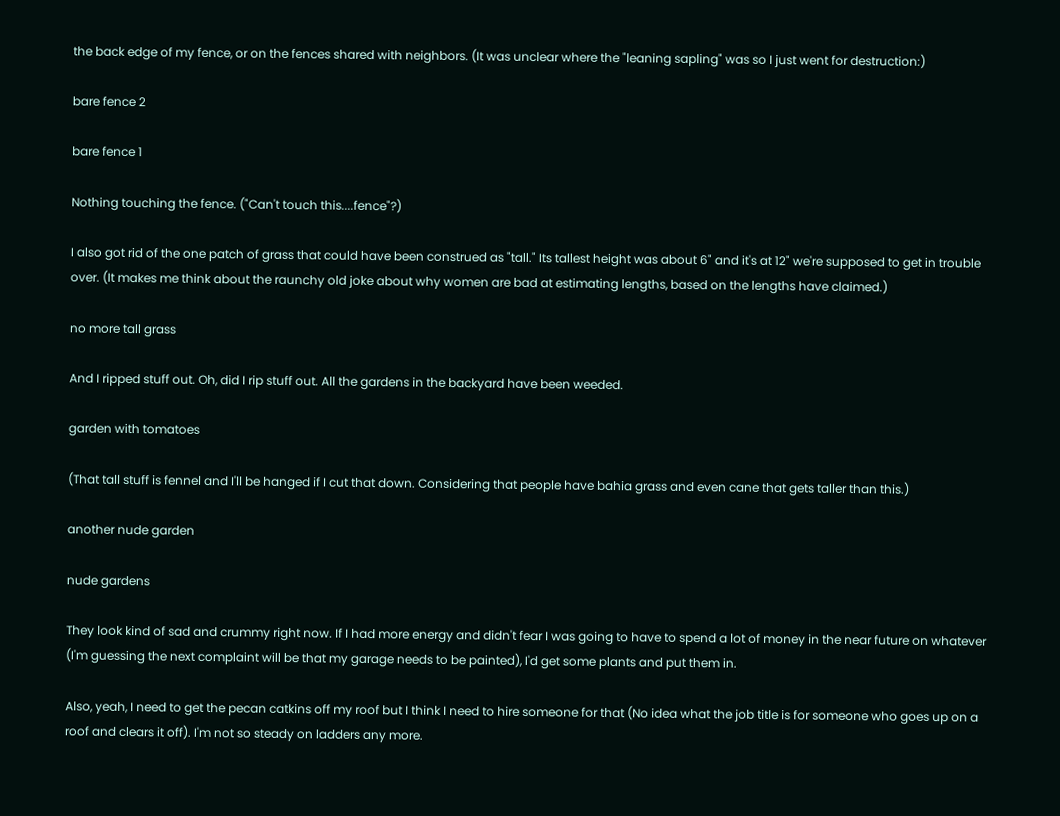the back edge of my fence, or on the fences shared with neighbors. (It was unclear where the "leaning sapling" was so I just went for destruction:)

bare fence 2

bare fence 1

Nothing touching the fence. ("Can't touch this....fence"?)

I also got rid of the one patch of grass that could have been construed as "tall." Its tallest height was about 6" and it's at 12" we're supposed to get in trouble over. (It makes me think about the raunchy old joke about why women are bad at estimating lengths, based on the lengths have claimed.)

no more tall grass

And I ripped stuff out. Oh, did I rip stuff out. All the gardens in the backyard have been weeded.

garden with tomatoes

(That tall stuff is fennel and I'll be hanged if I cut that down. Considering that people have bahia grass and even cane that gets taller than this.)

another nude garden

nude gardens

They look kind of sad and crummy right now. If I had more energy and didn't fear I was going to have to spend a lot of money in the near future on whatever (I'm guessing the next complaint will be that my garage needs to be painted), I'd get some plants and put them in.

Also, yeah, I need to get the pecan catkins off my roof but I think I need to hire someone for that (No idea what the job title is for someone who goes up on a roof and clears it off). I'm not so steady on ladders any more.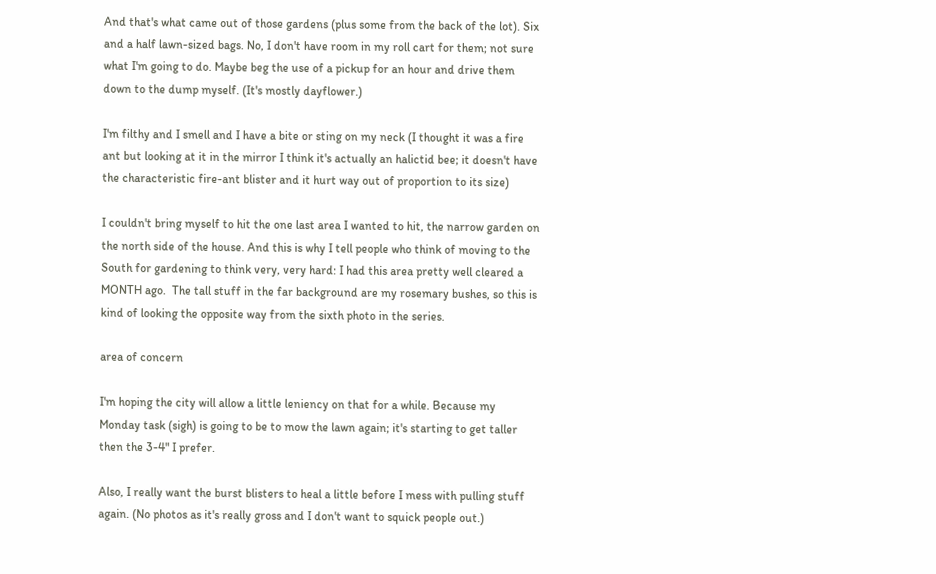And that's what came out of those gardens (plus some from the back of the lot). Six and a half lawn-sized bags. No, I don't have room in my roll cart for them; not sure what I'm going to do. Maybe beg the use of a pickup for an hour and drive them down to the dump myself. (It's mostly dayflower.)

I'm filthy and I smell and I have a bite or sting on my neck (I thought it was a fire ant but looking at it in the mirror I think it's actually an halictid bee; it doesn't have the characteristic fire-ant blister and it hurt way out of proportion to its size)

I couldn't bring myself to hit the one last area I wanted to hit, the narrow garden on the north side of the house. And this is why I tell people who think of moving to the South for gardening to think very, very hard: I had this area pretty well cleared a MONTH ago.  The tall stuff in the far background are my rosemary bushes, so this is kind of looking the opposite way from the sixth photo in the series.

area of concern

I'm hoping the city will allow a little leniency on that for a while. Because my Monday task (sigh) is going to be to mow the lawn again; it's starting to get taller then the 3-4" I prefer.

Also, I really want the burst blisters to heal a little before I mess with pulling stuff again. (No photos as it's really gross and I don't want to squick people out.)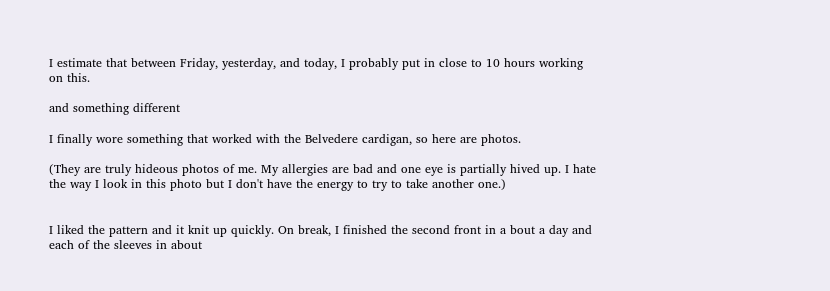I estimate that between Friday, yesterday, and today, I probably put in close to 10 hours working on this.

and something different

I finally wore something that worked with the Belvedere cardigan, so here are photos.

(They are truly hideous photos of me. My allergies are bad and one eye is partially hived up. I hate the way I look in this photo but I don't have the energy to try to take another one.)


I liked the pattern and it knit up quickly. On break, I finished the second front in a bout a day and each of the sleeves in about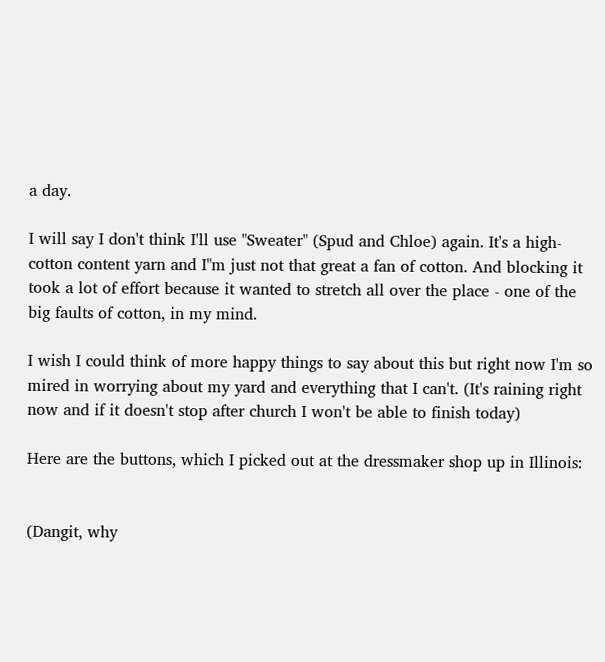a day.

I will say I don't think I'll use "Sweater" (Spud and Chloe) again. It's a high-cotton content yarn and I"m just not that great a fan of cotton. And blocking it took a lot of effort because it wanted to stretch all over the place - one of the big faults of cotton, in my mind.

I wish I could think of more happy things to say about this but right now I'm so mired in worrying about my yard and everything that I can't. (It's raining right now and if it doesn't stop after church I won't be able to finish today)

Here are the buttons, which I picked out at the dressmaker shop up in Illinois:


(Dangit, why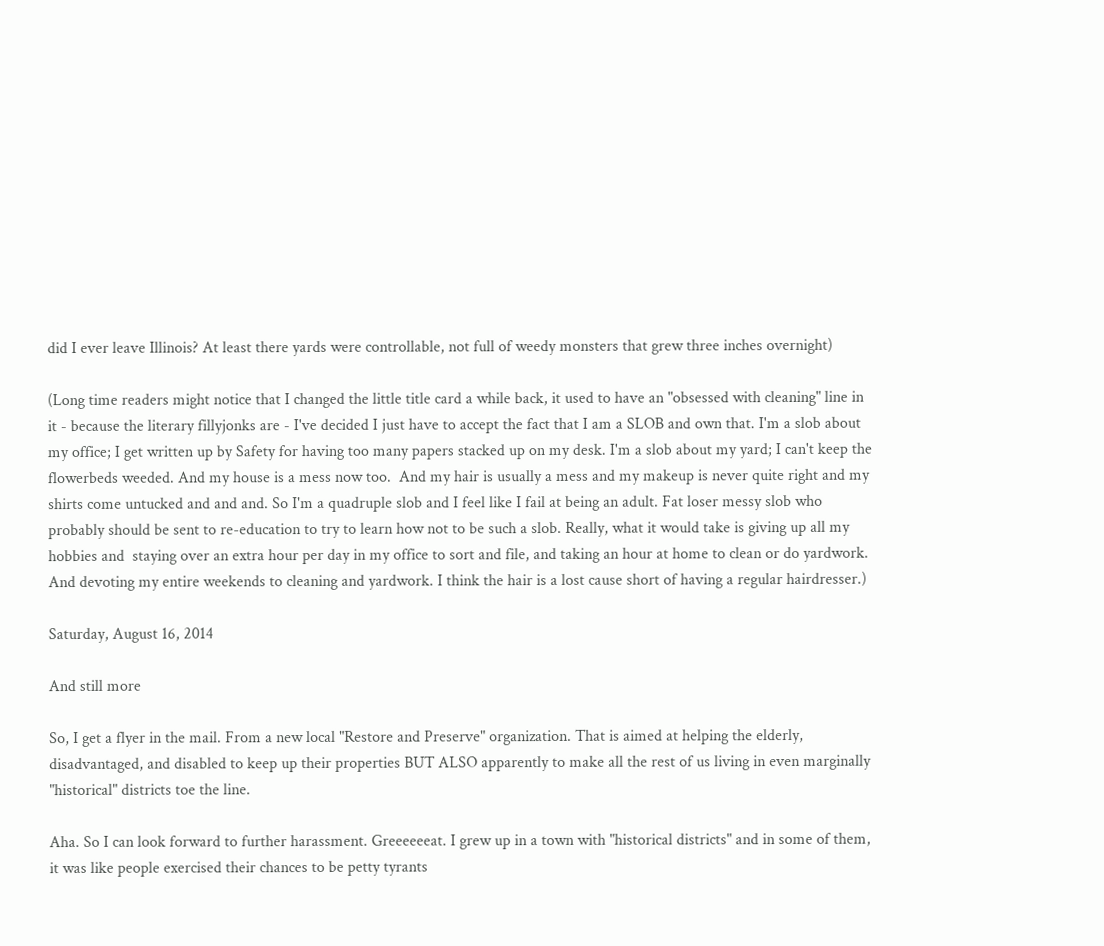did I ever leave Illinois? At least there yards were controllable, not full of weedy monsters that grew three inches overnight)

(Long time readers might notice that I changed the little title card a while back, it used to have an "obsessed with cleaning" line in it - because the literary fillyjonks are - I've decided I just have to accept the fact that I am a SLOB and own that. I'm a slob about my office; I get written up by Safety for having too many papers stacked up on my desk. I'm a slob about my yard; I can't keep the flowerbeds weeded. And my house is a mess now too.  And my hair is usually a mess and my makeup is never quite right and my shirts come untucked and and and. So I'm a quadruple slob and I feel like I fail at being an adult. Fat loser messy slob who probably should be sent to re-education to try to learn how not to be such a slob. Really, what it would take is giving up all my hobbies and  staying over an extra hour per day in my office to sort and file, and taking an hour at home to clean or do yardwork. And devoting my entire weekends to cleaning and yardwork. I think the hair is a lost cause short of having a regular hairdresser.)

Saturday, August 16, 2014

And still more

So, I get a flyer in the mail. From a new local "Restore and Preserve" organization. That is aimed at helping the elderly, disadvantaged, and disabled to keep up their properties BUT ALSO apparently to make all the rest of us living in even marginally "historical" districts toe the line.

Aha. So I can look forward to further harassment. Greeeeeeat. I grew up in a town with "historical districts" and in some of them, it was like people exercised their chances to be petty tyrants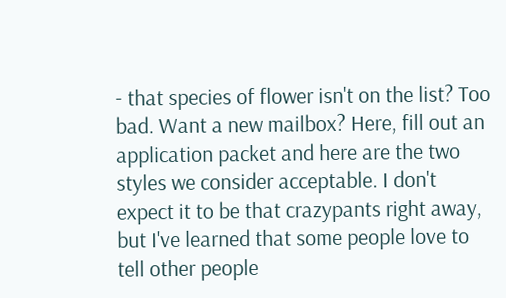- that species of flower isn't on the list? Too bad. Want a new mailbox? Here, fill out an application packet and here are the two styles we consider acceptable. I don't expect it to be that crazypants right away, but I've learned that some people love to tell other people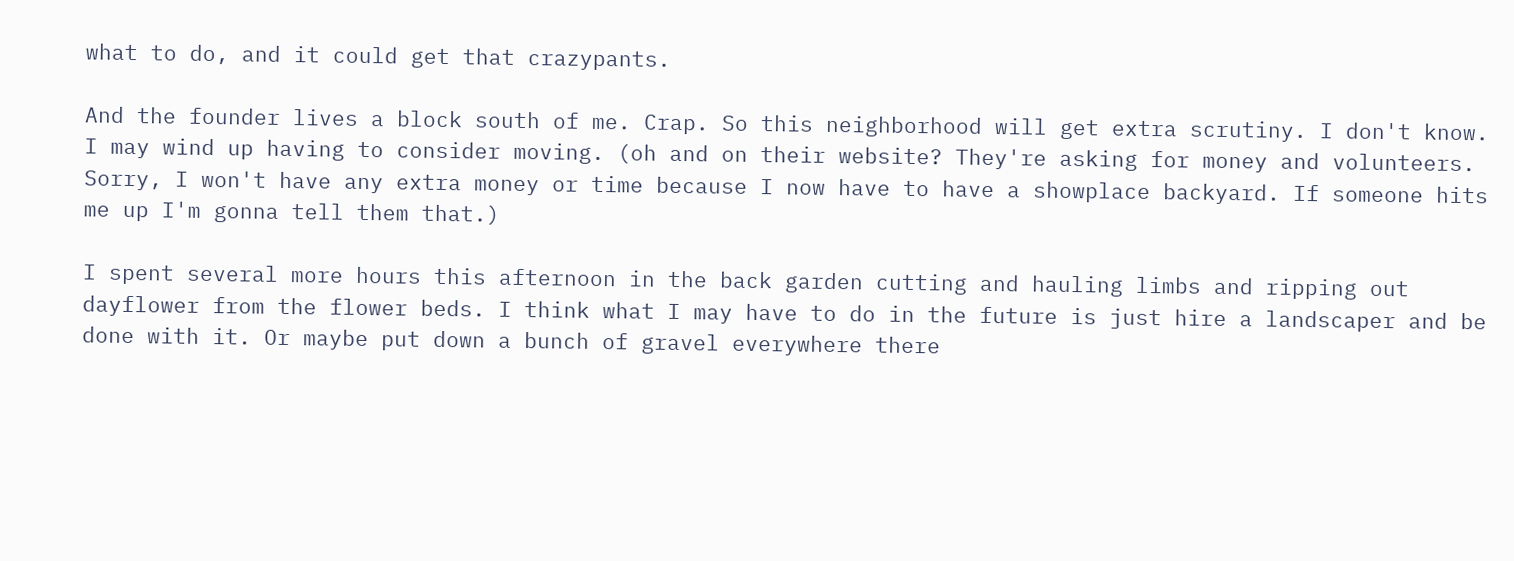what to do, and it could get that crazypants.

And the founder lives a block south of me. Crap. So this neighborhood will get extra scrutiny. I don't know. I may wind up having to consider moving. (oh and on their website? They're asking for money and volunteers. Sorry, I won't have any extra money or time because I now have to have a showplace backyard. If someone hits me up I'm gonna tell them that.)

I spent several more hours this afternoon in the back garden cutting and hauling limbs and ripping out dayflower from the flower beds. I think what I may have to do in the future is just hire a landscaper and be done with it. Or maybe put down a bunch of gravel everywhere there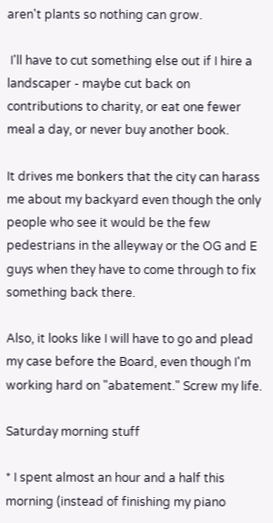aren't plants so nothing can grow.

 I'll have to cut something else out if I hire a landscaper - maybe cut back on contributions to charity, or eat one fewer meal a day, or never buy another book.

It drives me bonkers that the city can harass me about my backyard even though the only people who see it would be the few pedestrians in the alleyway or the OG and E guys when they have to come through to fix something back there.

Also, it looks like I will have to go and plead my case before the Board, even though I'm working hard on "abatement." Screw my life.

Saturday morning stuff

* I spent almost an hour and a half this morning (instead of finishing my piano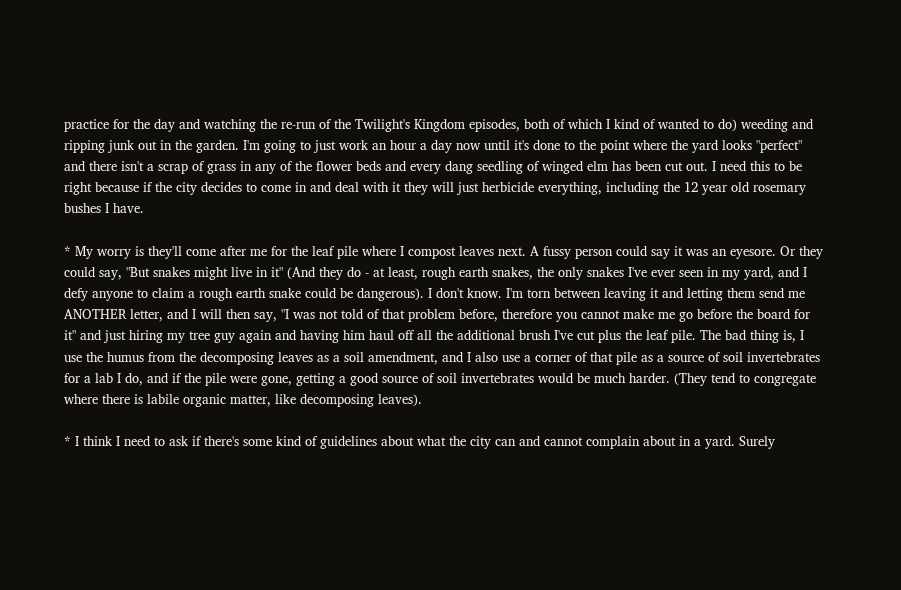practice for the day and watching the re-run of the Twilight's Kingdom episodes, both of which I kind of wanted to do) weeding and ripping junk out in the garden. I'm going to just work an hour a day now until it's done to the point where the yard looks "perfect" and there isn't a scrap of grass in any of the flower beds and every dang seedling of winged elm has been cut out. I need this to be right because if the city decides to come in and deal with it they will just herbicide everything, including the 12 year old rosemary bushes I have.

* My worry is they'll come after me for the leaf pile where I compost leaves next. A fussy person could say it was an eyesore. Or they could say, "But snakes might live in it" (And they do - at least, rough earth snakes, the only snakes I've ever seen in my yard, and I defy anyone to claim a rough earth snake could be dangerous). I don't know. I'm torn between leaving it and letting them send me ANOTHER letter, and I will then say, "I was not told of that problem before, therefore you cannot make me go before the board for it" and just hiring my tree guy again and having him haul off all the additional brush I've cut plus the leaf pile. The bad thing is, I use the humus from the decomposing leaves as a soil amendment, and I also use a corner of that pile as a source of soil invertebrates for a lab I do, and if the pile were gone, getting a good source of soil invertebrates would be much harder. (They tend to congregate where there is labile organic matter, like decomposing leaves).

* I think I need to ask if there's some kind of guidelines about what the city can and cannot complain about in a yard. Surely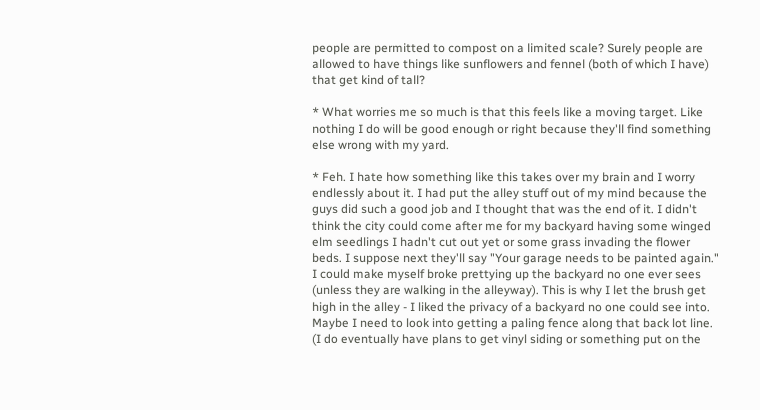people are permitted to compost on a limited scale? Surely people are allowed to have things like sunflowers and fennel (both of which I have) that get kind of tall?

* What worries me so much is that this feels like a moving target. Like nothing I do will be good enough or right because they'll find something else wrong with my yard.

* Feh. I hate how something like this takes over my brain and I worry endlessly about it. I had put the alley stuff out of my mind because the guys did such a good job and I thought that was the end of it. I didn't think the city could come after me for my backyard having some winged elm seedlings I hadn't cut out yet or some grass invading the flower beds. I suppose next they'll say "Your garage needs to be painted again." I could make myself broke prettying up the backyard no one ever sees (unless they are walking in the alleyway). This is why I let the brush get high in the alley - I liked the privacy of a backyard no one could see into. Maybe I need to look into getting a paling fence along that back lot line. (I do eventually have plans to get vinyl siding or something put on the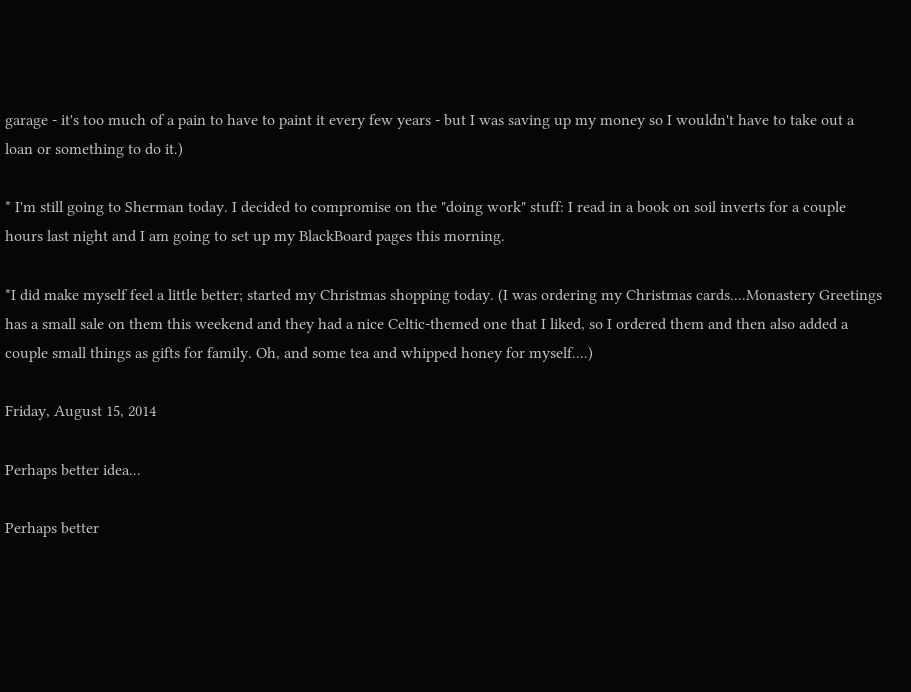garage - it's too much of a pain to have to paint it every few years - but I was saving up my money so I wouldn't have to take out a loan or something to do it.)

* I'm still going to Sherman today. I decided to compromise on the "doing work" stuff: I read in a book on soil inverts for a couple hours last night and I am going to set up my BlackBoard pages this morning.

*I did make myself feel a little better; started my Christmas shopping today. (I was ordering my Christmas cards....Monastery Greetings has a small sale on them this weekend and they had a nice Celtic-themed one that I liked, so I ordered them and then also added a couple small things as gifts for family. Oh, and some tea and whipped honey for myself....)

Friday, August 15, 2014

Perhaps better idea...

Perhaps better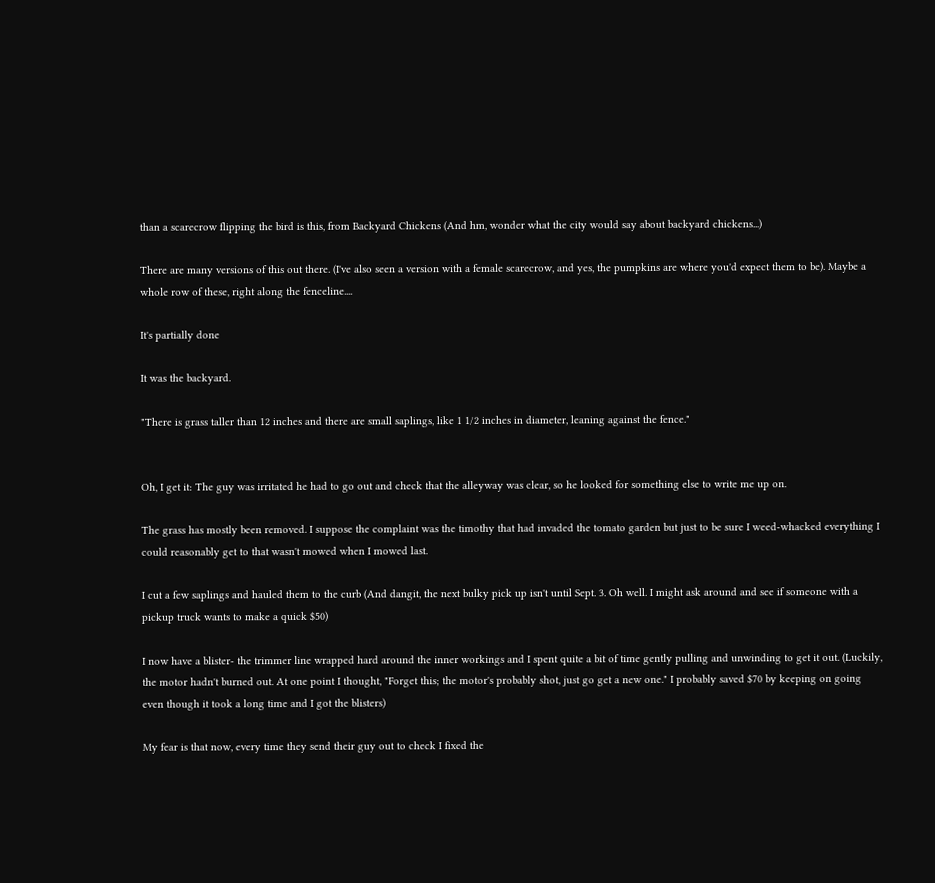than a scarecrow flipping the bird is this, from Backyard Chickens (And hm, wonder what the city would say about backyard chickens...)

There are many versions of this out there. (I've also seen a version with a female scarecrow, and yes, the pumpkins are where you'd expect them to be). Maybe a whole row of these, right along the fenceline....

It's partially done

It was the backyard.

"There is grass taller than 12 inches and there are small saplings, like 1 1/2 inches in diameter, leaning against the fence."


Oh, I get it: The guy was irritated he had to go out and check that the alleyway was clear, so he looked for something else to write me up on.

The grass has mostly been removed. I suppose the complaint was the timothy that had invaded the tomato garden but just to be sure I weed-whacked everything I could reasonably get to that wasn't mowed when I mowed last.

I cut a few saplings and hauled them to the curb (And dangit, the next bulky pick up isn't until Sept. 3. Oh well. I might ask around and see if someone with a pickup truck wants to make a quick $50)

I now have a blister- the trimmer line wrapped hard around the inner workings and I spent quite a bit of time gently pulling and unwinding to get it out. (Luckily, the motor hadn't burned out. At one point I thought, "Forget this; the motor's probably shot, just go get a new one." I probably saved $70 by keeping on going even though it took a long time and I got the blisters)

My fear is that now, every time they send their guy out to check I fixed the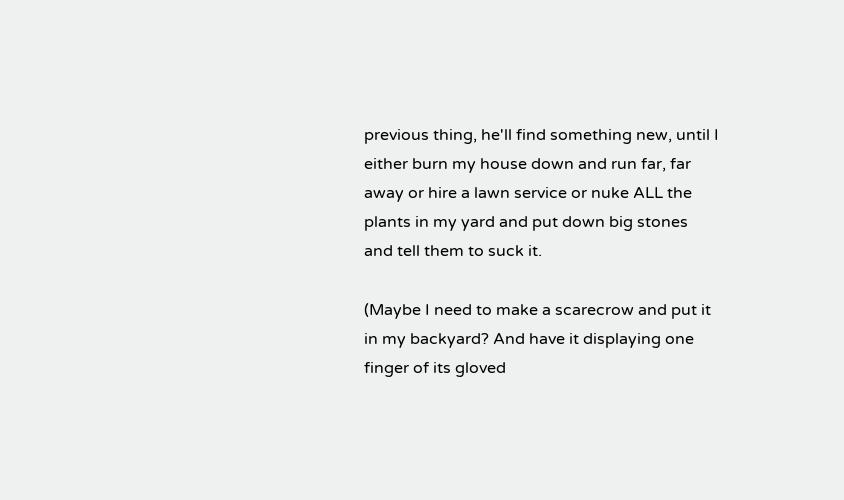previous thing, he'll find something new, until I either burn my house down and run far, far away or hire a lawn service or nuke ALL the plants in my yard and put down big stones and tell them to suck it.

(Maybe I need to make a scarecrow and put it in my backyard? And have it displaying one finger of its gloved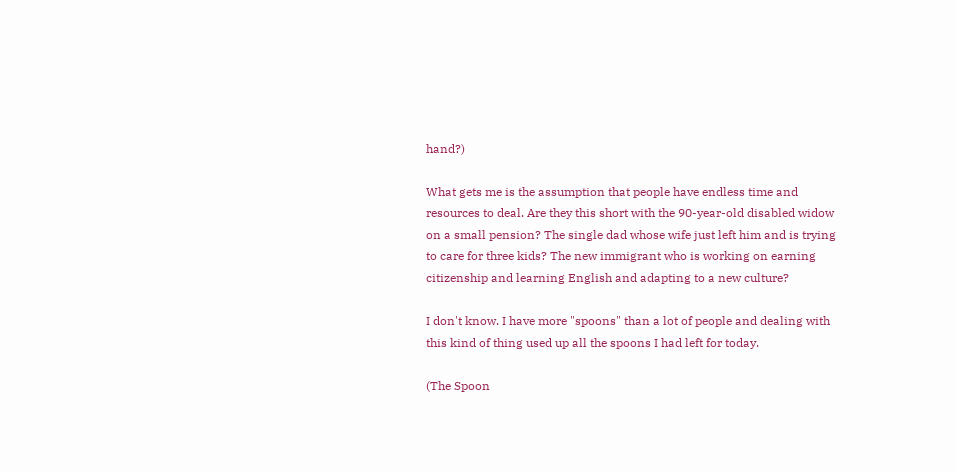hand?)

What gets me is the assumption that people have endless time and resources to deal. Are they this short with the 90-year-old disabled widow on a small pension? The single dad whose wife just left him and is trying to care for three kids? The new immigrant who is working on earning citizenship and learning English and adapting to a new culture?

I don't know. I have more "spoons" than a lot of people and dealing with this kind of thing used up all the spoons I had left for today.

(The Spoon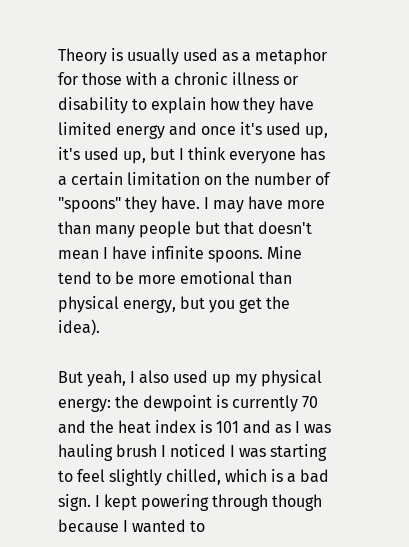Theory is usually used as a metaphor for those with a chronic illness or disability to explain how they have limited energy and once it's used up, it's used up, but I think everyone has a certain limitation on the number of "spoons" they have. I may have more than many people but that doesn't mean I have infinite spoons. Mine tend to be more emotional than physical energy, but you get the idea).

But yeah, I also used up my physical energy: the dewpoint is currently 70 and the heat index is 101 and as I was hauling brush I noticed I was starting to feel slightly chilled, which is a bad sign. I kept powering through though because I wanted to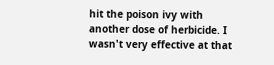hit the poison ivy with another dose of herbicide. I wasn't very effective at that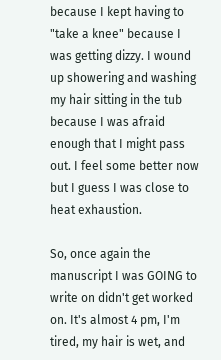because I kept having to "take a knee" because I was getting dizzy. I wound up showering and washing my hair sitting in the tub because I was afraid enough that I might pass out. I feel some better now but I guess I was close to heat exhaustion.

So, once again the manuscript I was GOING to write on didn't get worked on. It's almost 4 pm, I'm tired, my hair is wet, and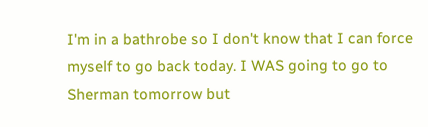I'm in a bathrobe so I don't know that I can force myself to go back today. I WAS going to go to Sherman tomorrow but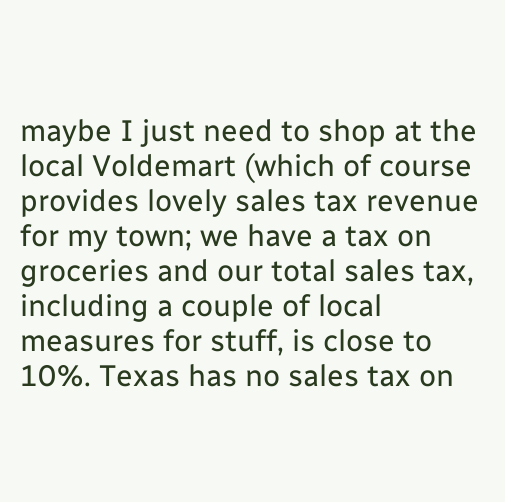maybe I just need to shop at the local Voldemart (which of course provides lovely sales tax revenue for my town; we have a tax on groceries and our total sales tax, including a couple of local measures for stuff, is close to 10%. Texas has no sales tax on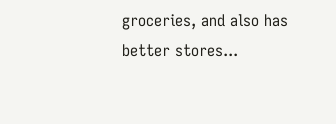groceries, and also has better stores...